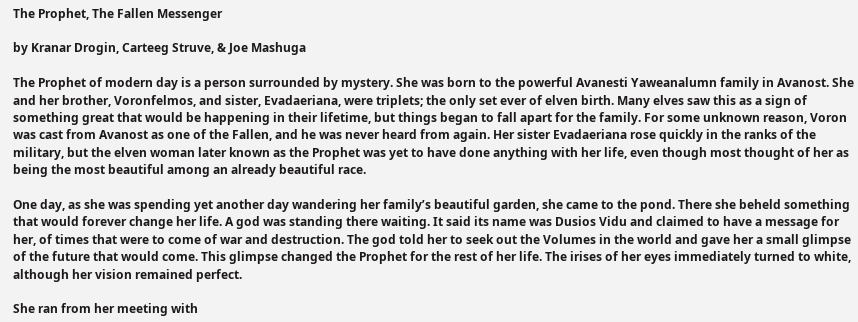The Prophet, The Fallen Messenger

by Kranar Drogin, Carteeg Struve, & Joe Mashuga

The Prophet of modern day is a person surrounded by mystery. She was born to the powerful Avanesti Yaweanalumn family in Avanost. She and her brother, Voronfelmos, and sister, Evadaeriana, were triplets; the only set ever of elven birth. Many elves saw this as a sign of something great that would be happening in their lifetime, but things began to fall apart for the family. For some unknown reason, Voron was cast from Avanost as one of the Fallen, and he was never heard from again. Her sister Evadaeriana rose quickly in the ranks of the military, but the elven woman later known as the Prophet was yet to have done anything with her life, even though most thought of her as being the most beautiful among an already beautiful race.

One day, as she was spending yet another day wandering her family’s beautiful garden, she came to the pond. There she beheld something that would forever change her life. A god was standing there waiting. It said its name was Dusios Vidu and claimed to have a message for her, of times that were to come of war and destruction. The god told her to seek out the Volumes in the world and gave her a small glimpse of the future that would come. This glimpse changed the Prophet for the rest of her life. The irises of her eyes immediately turned to white, although her vision remained perfect.

She ran from her meeting with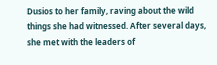Dusios to her family, raving about the wild things she had witnessed. After several days, she met with the leaders of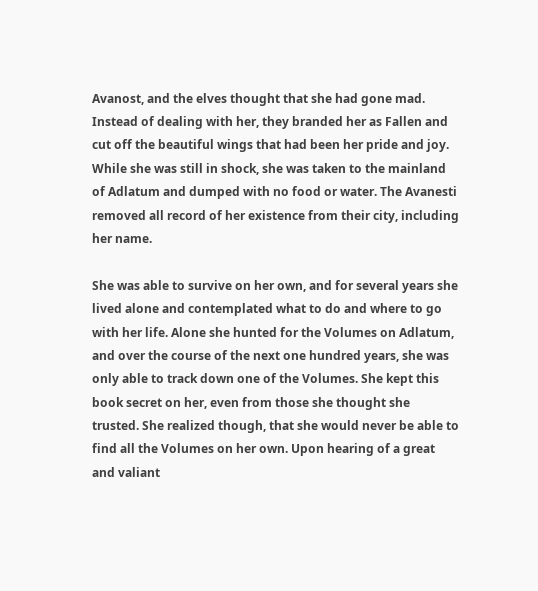Avanost, and the elves thought that she had gone mad. Instead of dealing with her, they branded her as Fallen and cut off the beautiful wings that had been her pride and joy. While she was still in shock, she was taken to the mainland of Adlatum and dumped with no food or water. The Avanesti removed all record of her existence from their city, including her name.

She was able to survive on her own, and for several years she lived alone and contemplated what to do and where to go with her life. Alone she hunted for the Volumes on Adlatum, and over the course of the next one hundred years, she was only able to track down one of the Volumes. She kept this book secret on her, even from those she thought she trusted. She realized though, that she would never be able to find all the Volumes on her own. Upon hearing of a great and valiant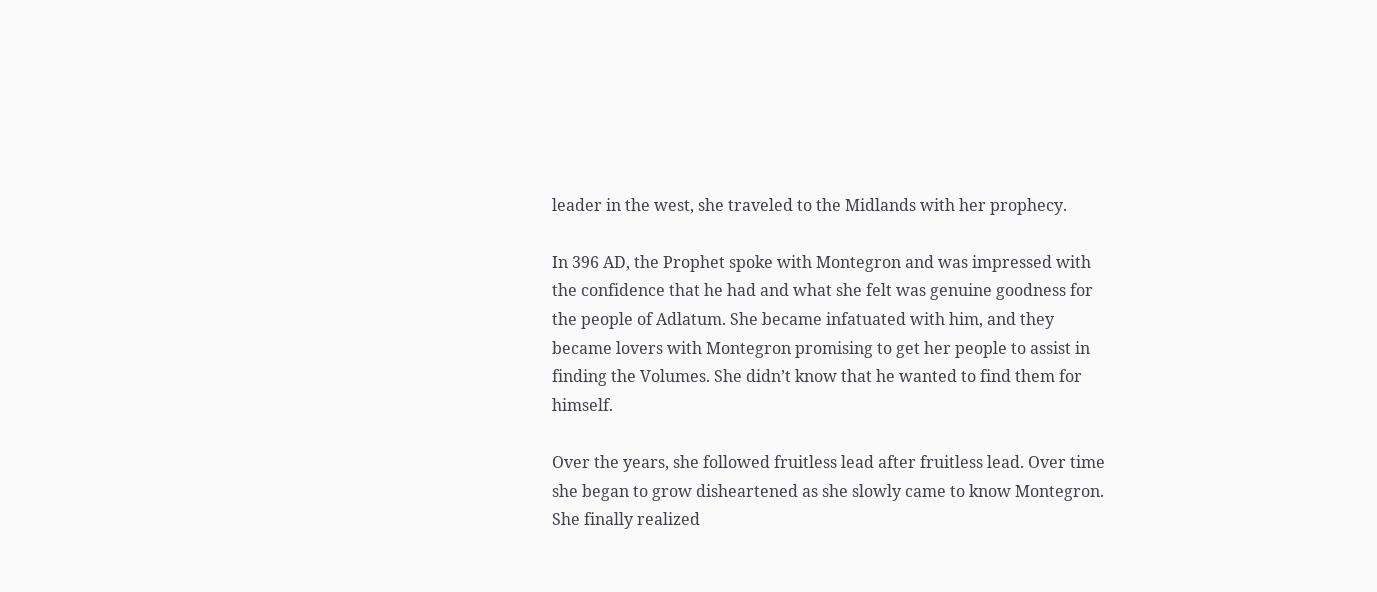leader in the west, she traveled to the Midlands with her prophecy.

In 396 AD, the Prophet spoke with Montegron and was impressed with the confidence that he had and what she felt was genuine goodness for the people of Adlatum. She became infatuated with him, and they became lovers with Montegron promising to get her people to assist in finding the Volumes. She didn’t know that he wanted to find them for himself.

Over the years, she followed fruitless lead after fruitless lead. Over time she began to grow disheartened as she slowly came to know Montegron. She finally realized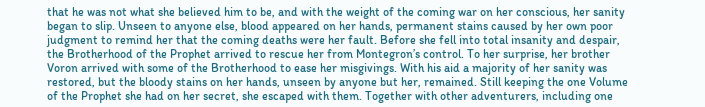that he was not what she believed him to be, and with the weight of the coming war on her conscious, her sanity began to slip. Unseen to anyone else, blood appeared on her hands, permanent stains caused by her own poor judgment to remind her that the coming deaths were her fault. Before she fell into total insanity and despair, the Brotherhood of the Prophet arrived to rescue her from Montegron’s control. To her surprise, her brother Voron arrived with some of the Brotherhood to ease her misgivings. With his aid a majority of her sanity was restored, but the bloody stains on her hands, unseen by anyone but her, remained. Still keeping the one Volume of the Prophet she had on her secret, she escaped with them. Together with other adventurers, including one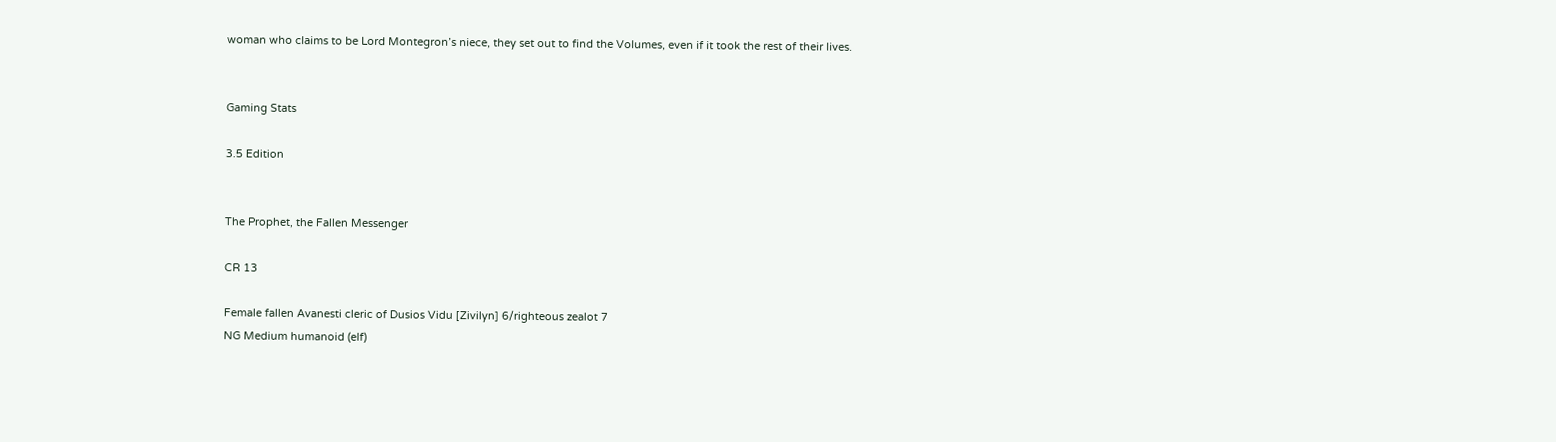woman who claims to be Lord Montegron’s niece, they set out to find the Volumes, even if it took the rest of their lives.


Gaming Stats

3.5 Edition


The Prophet, the Fallen Messenger

CR 13

Female fallen Avanesti cleric of Dusios Vidu [Zivilyn] 6/righteous zealot 7
NG Medium humanoid (elf)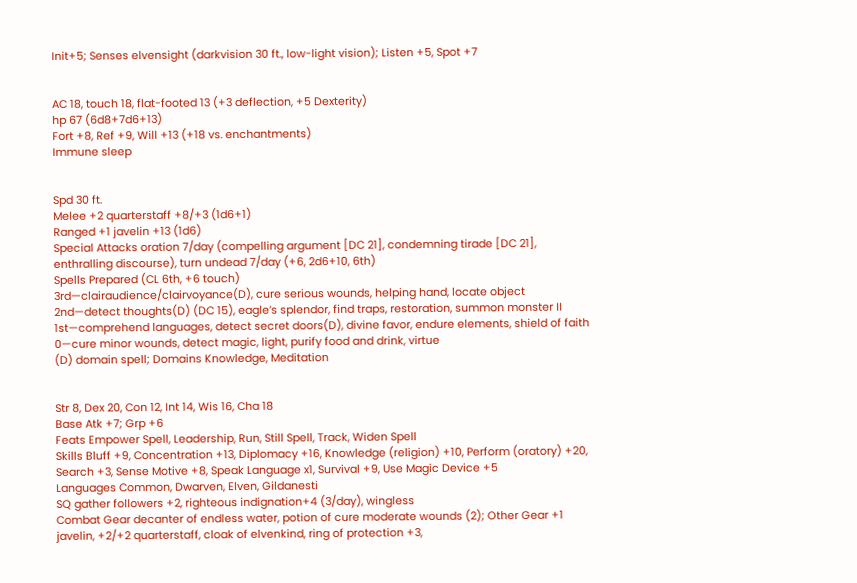Init+5; Senses elvensight (darkvision 30 ft., low-light vision); Listen +5, Spot +7


AC 18, touch 18, flat-footed 13 (+3 deflection, +5 Dexterity)
hp 67 (6d8+7d6+13)
Fort +8, Ref +9, Will +13 (+18 vs. enchantments)
Immune sleep


Spd 30 ft.
Melee +2 quarterstaff +8/+3 (1d6+1)
Ranged +1 javelin +13 (1d6)
Special Attacks oration 7/day (compelling argument [DC 21], condemning tirade [DC 21], enthralling discourse), turn undead 7/day (+6, 2d6+10, 6th)
Spells Prepared (CL 6th, +6 touch)
3rd—clairaudience/clairvoyance(D), cure serious wounds, helping hand, locate object
2nd—detect thoughts(D) (DC 15), eagle’s splendor, find traps, restoration, summon monster II
1st—comprehend languages, detect secret doors(D), divine favor, endure elements, shield of faith
0—cure minor wounds, detect magic, light, purify food and drink, virtue
(D) domain spell; Domains Knowledge, Meditation


Str 8, Dex 20, Con 12, Int 14, Wis 16, Cha 18
Base Atk +7; Grp +6
Feats Empower Spell, Leadership, Run, Still Spell, Track, Widen Spell
Skills Bluff +9, Concentration +13, Diplomacy +16, Knowledge (religion) +10, Perform (oratory) +20, Search +3, Sense Motive +8, Speak Language x1, Survival +9, Use Magic Device +5
Languages Common, Dwarven, Elven, Gildanesti
SQ gather followers +2, righteous indignation+4 (3/day), wingless
Combat Gear decanter of endless water, potion of cure moderate wounds (2); Other Gear +1 javelin, +2/+2 quarterstaff, cloak of elvenkind, ring of protection +3,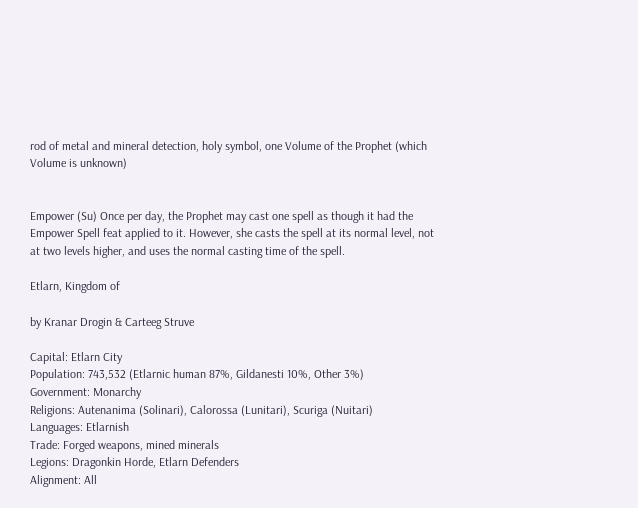rod of metal and mineral detection, holy symbol, one Volume of the Prophet (which Volume is unknown)


Empower (Su) Once per day, the Prophet may cast one spell as though it had the Empower Spell feat applied to it. However, she casts the spell at its normal level, not at two levels higher, and uses the normal casting time of the spell.

Etlarn, Kingdom of

by Kranar Drogin & Carteeg Struve

Capital: Etlarn City
Population: 743,532 (Etlarnic human 87%, Gildanesti 10%, Other 3%)
Government: Monarchy
Religions: Autenanima (Solinari), Calorossa (Lunitari), Scuriga (Nuitari)
Languages: Etlarnish
Trade: Forged weapons, mined minerals
Legions: Dragonkin Horde, Etlarn Defenders
Alignment: All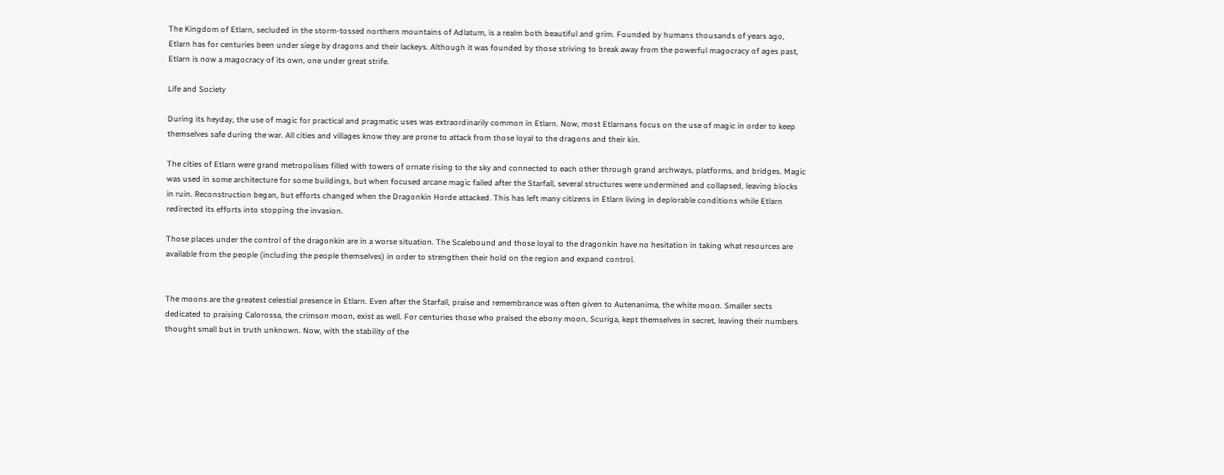The Kingdom of Etlarn, secluded in the storm-tossed northern mountains of Adlatum, is a realm both beautiful and grim. Founded by humans thousands of years ago, Etlarn has for centuries been under siege by dragons and their lackeys. Although it was founded by those striving to break away from the powerful magocracy of ages past, Etlarn is now a magocracy of its own, one under great strife.

Life and Society

During its heyday, the use of magic for practical and pragmatic uses was extraordinarily common in Etlarn. Now, most Etlarnans focus on the use of magic in order to keep themselves safe during the war. All cities and villages know they are prone to attack from those loyal to the dragons and their kin.

The cities of Etlarn were grand metropolises filled with towers of ornate rising to the sky and connected to each other through grand archways, platforms, and bridges. Magic was used in some architecture for some buildings, but when focused arcane magic failed after the Starfall, several structures were undermined and collapsed, leaving blocks in ruin. Reconstruction began, but efforts changed when the Dragonkin Horde attacked. This has left many citizens in Etlarn living in deplorable conditions while Etlarn redirected its efforts into stopping the invasion.

Those places under the control of the dragonkin are in a worse situation. The Scalebound and those loyal to the dragonkin have no hesitation in taking what resources are available from the people (including the people themselves) in order to strengthen their hold on the region and expand control.


The moons are the greatest celestial presence in Etlarn. Even after the Starfall, praise and remembrance was often given to Autenanima, the white moon. Smaller sects dedicated to praising Calorossa, the crimson moon, exist as well. For centuries those who praised the ebony moon, Scuriga, kept themselves in secret, leaving their numbers thought small but in truth unknown. Now, with the stability of the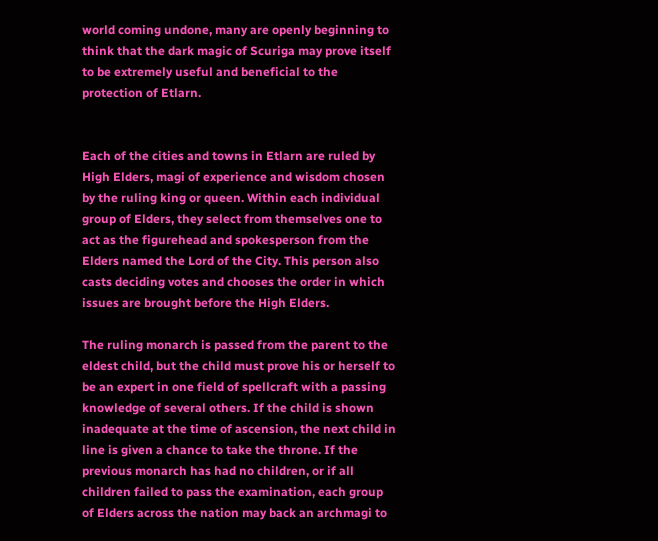world coming undone, many are openly beginning to think that the dark magic of Scuriga may prove itself to be extremely useful and beneficial to the protection of Etlarn.


Each of the cities and towns in Etlarn are ruled by High Elders, magi of experience and wisdom chosen by the ruling king or queen. Within each individual group of Elders, they select from themselves one to act as the figurehead and spokesperson from the Elders named the Lord of the City. This person also casts deciding votes and chooses the order in which issues are brought before the High Elders.

The ruling monarch is passed from the parent to the eldest child, but the child must prove his or herself to be an expert in one field of spellcraft with a passing knowledge of several others. If the child is shown inadequate at the time of ascension, the next child in line is given a chance to take the throne. If the previous monarch has had no children, or if all children failed to pass the examination, each group of Elders across the nation may back an archmagi to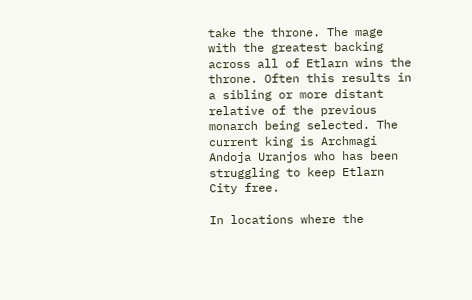take the throne. The mage with the greatest backing across all of Etlarn wins the throne. Often this results in a sibling or more distant relative of the previous monarch being selected. The current king is Archmagi Andoja Uranjos who has been struggling to keep Etlarn City free.

In locations where the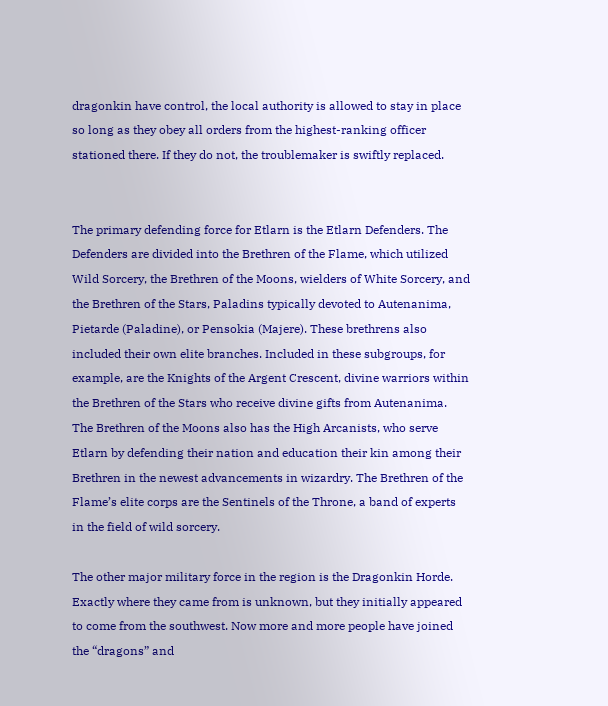dragonkin have control, the local authority is allowed to stay in place so long as they obey all orders from the highest-ranking officer stationed there. If they do not, the troublemaker is swiftly replaced.


The primary defending force for Etlarn is the Etlarn Defenders. The Defenders are divided into the Brethren of the Flame, which utilized Wild Sorcery, the Brethren of the Moons, wielders of White Sorcery, and the Brethren of the Stars, Paladins typically devoted to Autenanima, Pietarde (Paladine), or Pensokia (Majere). These brethrens also included their own elite branches. Included in these subgroups, for example, are the Knights of the Argent Crescent, divine warriors within the Brethren of the Stars who receive divine gifts from Autenanima. The Brethren of the Moons also has the High Arcanists, who serve Etlarn by defending their nation and education their kin among their Brethren in the newest advancements in wizardry. The Brethren of the Flame’s elite corps are the Sentinels of the Throne, a band of experts in the field of wild sorcery.

The other major military force in the region is the Dragonkin Horde. Exactly where they came from is unknown, but they initially appeared to come from the southwest. Now more and more people have joined the “dragons” and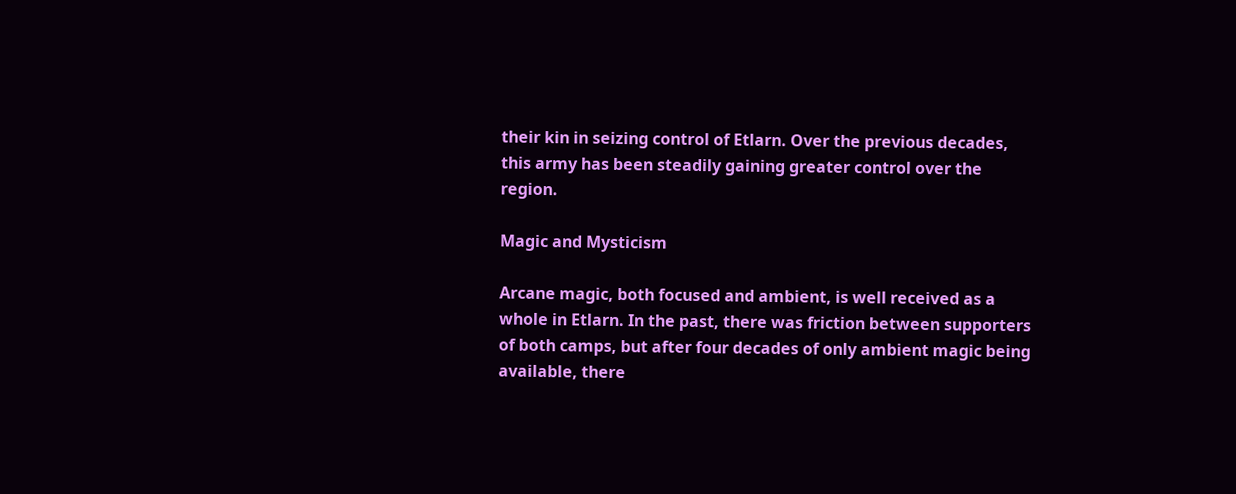their kin in seizing control of Etlarn. Over the previous decades, this army has been steadily gaining greater control over the region.

Magic and Mysticism

Arcane magic, both focused and ambient, is well received as a whole in Etlarn. In the past, there was friction between supporters of both camps, but after four decades of only ambient magic being available, there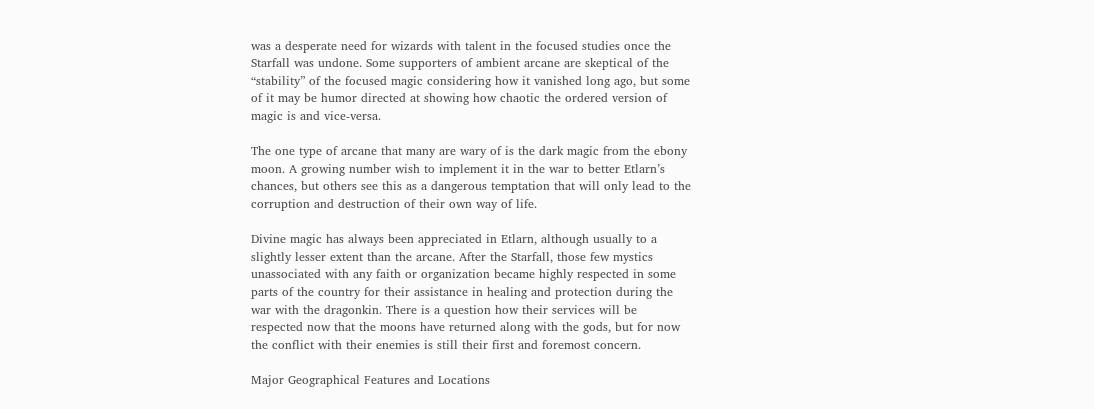was a desperate need for wizards with talent in the focused studies once the Starfall was undone. Some supporters of ambient arcane are skeptical of the “stability” of the focused magic considering how it vanished long ago, but some of it may be humor directed at showing how chaotic the ordered version of magic is and vice-versa.

The one type of arcane that many are wary of is the dark magic from the ebony moon. A growing number wish to implement it in the war to better Etlarn’s chances, but others see this as a dangerous temptation that will only lead to the corruption and destruction of their own way of life.

Divine magic has always been appreciated in Etlarn, although usually to a slightly lesser extent than the arcane. After the Starfall, those few mystics unassociated with any faith or organization became highly respected in some parts of the country for their assistance in healing and protection during the war with the dragonkin. There is a question how their services will be respected now that the moons have returned along with the gods, but for now the conflict with their enemies is still their first and foremost concern.

Major Geographical Features and Locations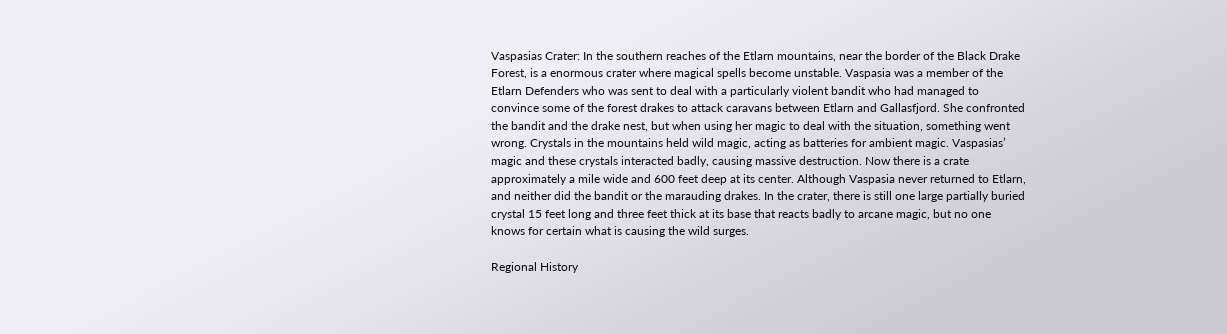Vaspasias Crater: In the southern reaches of the Etlarn mountains, near the border of the Black Drake Forest, is a enormous crater where magical spells become unstable. Vaspasia was a member of the Etlarn Defenders who was sent to deal with a particularly violent bandit who had managed to convince some of the forest drakes to attack caravans between Etlarn and Gallasfjord. She confronted the bandit and the drake nest, but when using her magic to deal with the situation, something went wrong. Crystals in the mountains held wild magic, acting as batteries for ambient magic. Vaspasias’ magic and these crystals interacted badly, causing massive destruction. Now there is a crate approximately a mile wide and 600 feet deep at its center. Although Vaspasia never returned to Etlarn, and neither did the bandit or the marauding drakes. In the crater, there is still one large partially buried crystal 15 feet long and three feet thick at its base that reacts badly to arcane magic, but no one knows for certain what is causing the wild surges.

Regional History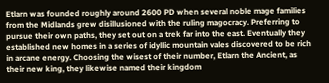Etlarn was founded roughly around 2600 PD when several noble mage families from the Midlands grew disillusioned with the ruling magocracy. Preferring to pursue their own paths, they set out on a trek far into the east. Eventually they established new homes in a series of idyllic mountain vales discovered to be rich in arcane energy. Choosing the wisest of their number, Etlarn the Ancient, as their new king, they likewise named their kingdom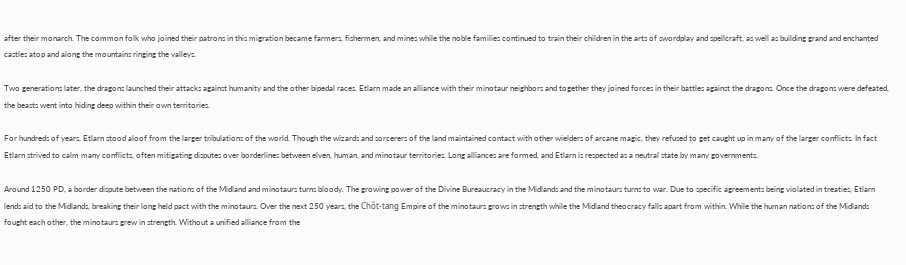after their monarch. The common folk who joined their patrons in this migration became farmers, fishermen, and mines while the noble families continued to train their children in the arts of swordplay and spellcraft, as well as building grand and enchanted castles atop and along the mountains ringing the valleys.

Two generations later, the dragons launched their attacks against humanity and the other bipedal races. Etlarn made an alliance with their minotaur neighbors and together they joined forces in their battles against the dragons. Once the dragons were defeated, the beasts went into hiding deep within their own territories.

For hundreds of years, Etlarn stood aloof from the larger tribulations of the world. Though the wizards and sorcerers of the land maintained contact with other wielders of arcane magic, they refused to get caught up in many of the larger conflicts. In fact Etlarn strived to calm many conflicts, often mitigating disputes over borderlines between elven, human, and minotaur territories. Long alliances are formed, and Etlarn is respected as a neutral state by many governments.

Around 1250 PD, a border dispute between the nations of the Midland and minotaurs turns bloody. The growing power of the Divine Bureaucracy in the Midlands and the minotaurs turns to war. Due to specific agreements being violated in treaties, Etlarn lends aid to the Midlands, breaking their long held pact with the minotaurs. Over the next 250 years, the Chôt-tang Empire of the minotaurs grows in strength while the Midland theocracy falls apart from within. While the human nations of the Midlands fought each other, the minotaurs grew in strength. Without a unified alliance from the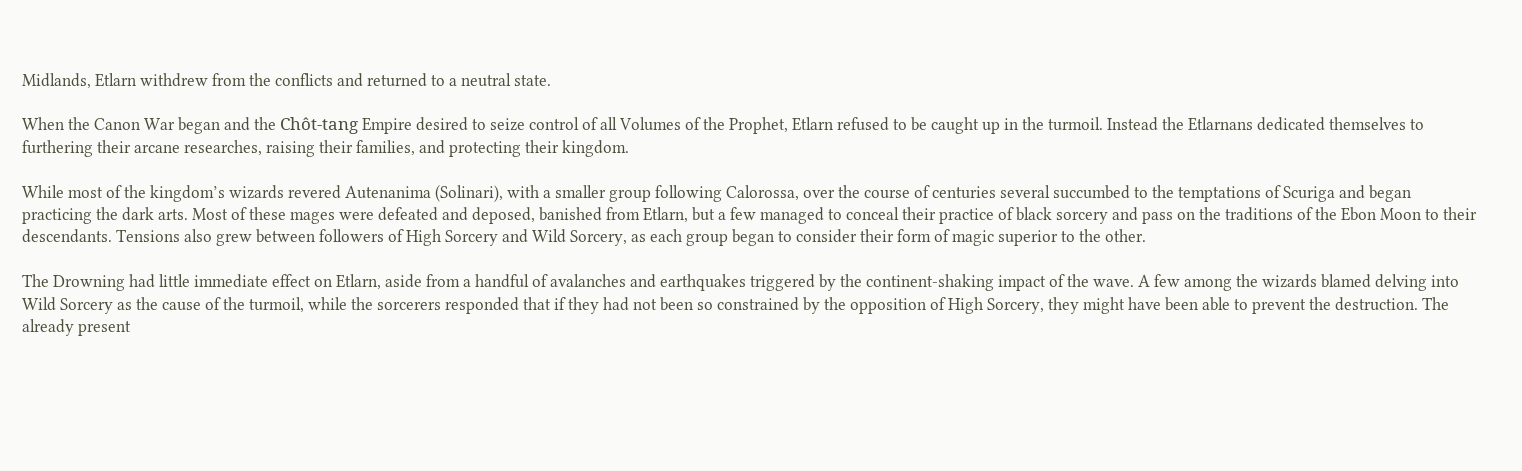Midlands, Etlarn withdrew from the conflicts and returned to a neutral state.

When the Canon War began and the Chôt-tang Empire desired to seize control of all Volumes of the Prophet, Etlarn refused to be caught up in the turmoil. Instead the Etlarnans dedicated themselves to furthering their arcane researches, raising their families, and protecting their kingdom.

While most of the kingdom’s wizards revered Autenanima (Solinari), with a smaller group following Calorossa, over the course of centuries several succumbed to the temptations of Scuriga and began practicing the dark arts. Most of these mages were defeated and deposed, banished from Etlarn, but a few managed to conceal their practice of black sorcery and pass on the traditions of the Ebon Moon to their descendants. Tensions also grew between followers of High Sorcery and Wild Sorcery, as each group began to consider their form of magic superior to the other.

The Drowning had little immediate effect on Etlarn, aside from a handful of avalanches and earthquakes triggered by the continent-shaking impact of the wave. A few among the wizards blamed delving into Wild Sorcery as the cause of the turmoil, while the sorcerers responded that if they had not been so constrained by the opposition of High Sorcery, they might have been able to prevent the destruction. The already present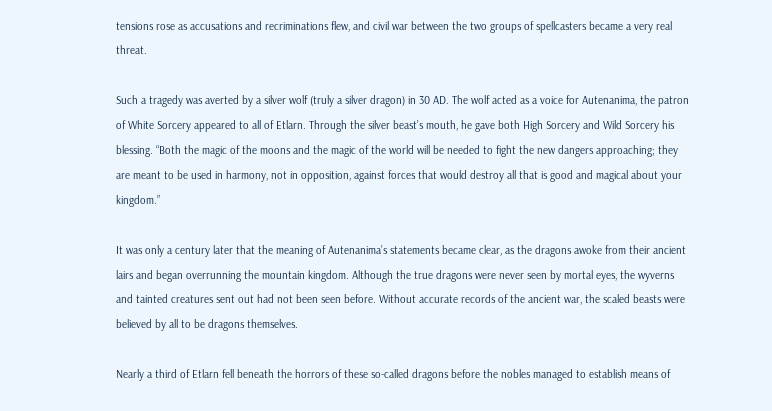tensions rose as accusations and recriminations flew, and civil war between the two groups of spellcasters became a very real threat.

Such a tragedy was averted by a silver wolf (truly a silver dragon) in 30 AD. The wolf acted as a voice for Autenanima, the patron of White Sorcery appeared to all of Etlarn. Through the silver beast’s mouth, he gave both High Sorcery and Wild Sorcery his blessing. “Both the magic of the moons and the magic of the world will be needed to fight the new dangers approaching; they are meant to be used in harmony, not in opposition, against forces that would destroy all that is good and magical about your kingdom.”

It was only a century later that the meaning of Autenanima’s statements became clear, as the dragons awoke from their ancient lairs and began overrunning the mountain kingdom. Although the true dragons were never seen by mortal eyes, the wyverns and tainted creatures sent out had not been seen before. Without accurate records of the ancient war, the scaled beasts were believed by all to be dragons themselves.

Nearly a third of Etlarn fell beneath the horrors of these so-called dragons before the nobles managed to establish means of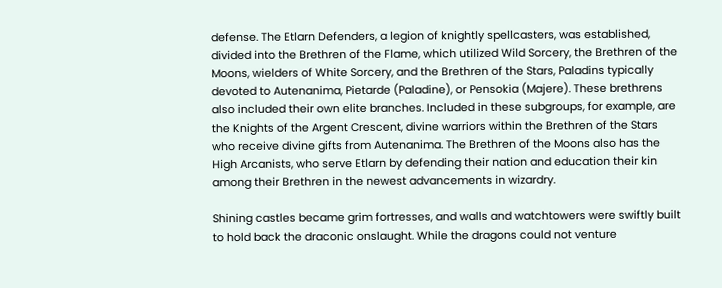defense. The Etlarn Defenders, a legion of knightly spellcasters, was established, divided into the Brethren of the Flame, which utilized Wild Sorcery, the Brethren of the Moons, wielders of White Sorcery, and the Brethren of the Stars, Paladins typically devoted to Autenanima, Pietarde (Paladine), or Pensokia (Majere). These brethrens also included their own elite branches. Included in these subgroups, for example, are the Knights of the Argent Crescent, divine warriors within the Brethren of the Stars who receive divine gifts from Autenanima. The Brethren of the Moons also has the High Arcanists, who serve Etlarn by defending their nation and education their kin among their Brethren in the newest advancements in wizardry.

Shining castles became grim fortresses, and walls and watchtowers were swiftly built to hold back the draconic onslaught. While the dragons could not venture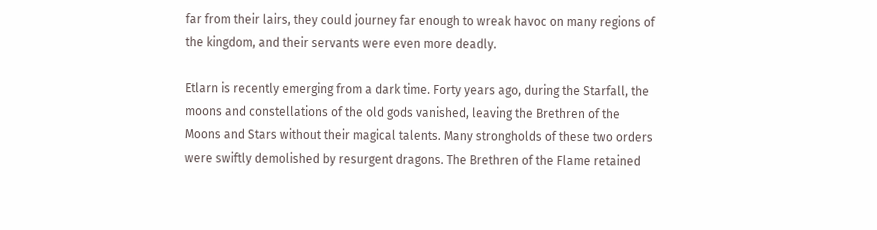far from their lairs, they could journey far enough to wreak havoc on many regions of the kingdom, and their servants were even more deadly.

Etlarn is recently emerging from a dark time. Forty years ago, during the Starfall, the moons and constellations of the old gods vanished, leaving the Brethren of the Moons and Stars without their magical talents. Many strongholds of these two orders were swiftly demolished by resurgent dragons. The Brethren of the Flame retained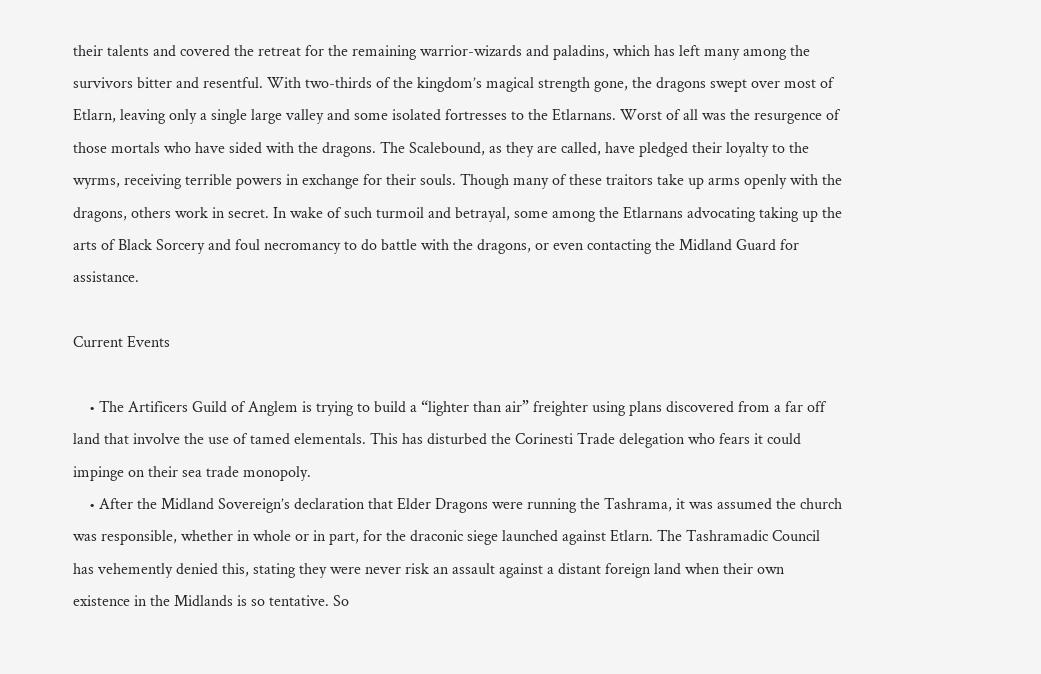their talents and covered the retreat for the remaining warrior-wizards and paladins, which has left many among the survivors bitter and resentful. With two-thirds of the kingdom’s magical strength gone, the dragons swept over most of Etlarn, leaving only a single large valley and some isolated fortresses to the Etlarnans. Worst of all was the resurgence of those mortals who have sided with the dragons. The Scalebound, as they are called, have pledged their loyalty to the wyrms, receiving terrible powers in exchange for their souls. Though many of these traitors take up arms openly with the dragons, others work in secret. In wake of such turmoil and betrayal, some among the Etlarnans advocating taking up the arts of Black Sorcery and foul necromancy to do battle with the dragons, or even contacting the Midland Guard for assistance.

Current Events

    • The Artificers Guild of Anglem is trying to build a “lighter than air” freighter using plans discovered from a far off land that involve the use of tamed elementals. This has disturbed the Corinesti Trade delegation who fears it could impinge on their sea trade monopoly.
    • After the Midland Sovereign’s declaration that Elder Dragons were running the Tashrama, it was assumed the church was responsible, whether in whole or in part, for the draconic siege launched against Etlarn. The Tashramadic Council has vehemently denied this, stating they were never risk an assault against a distant foreign land when their own existence in the Midlands is so tentative. So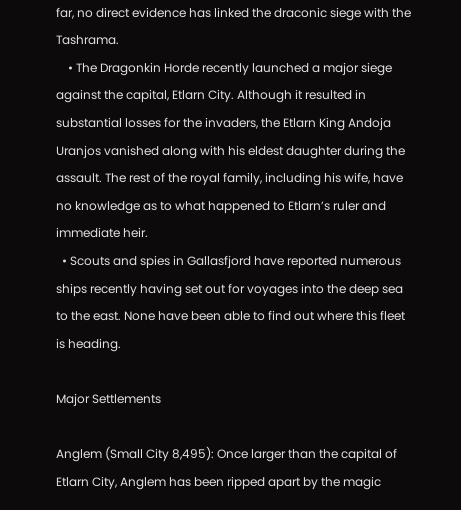far, no direct evidence has linked the draconic siege with the Tashrama.
    • The Dragonkin Horde recently launched a major siege against the capital, Etlarn City. Although it resulted in substantial losses for the invaders, the Etlarn King Andoja Uranjos vanished along with his eldest daughter during the assault. The rest of the royal family, including his wife, have no knowledge as to what happened to Etlarn’s ruler and immediate heir.
  • Scouts and spies in Gallasfjord have reported numerous ships recently having set out for voyages into the deep sea to the east. None have been able to find out where this fleet is heading.

Major Settlements

Anglem (Small City 8,495): Once larger than the capital of Etlarn City, Anglem has been ripped apart by the magic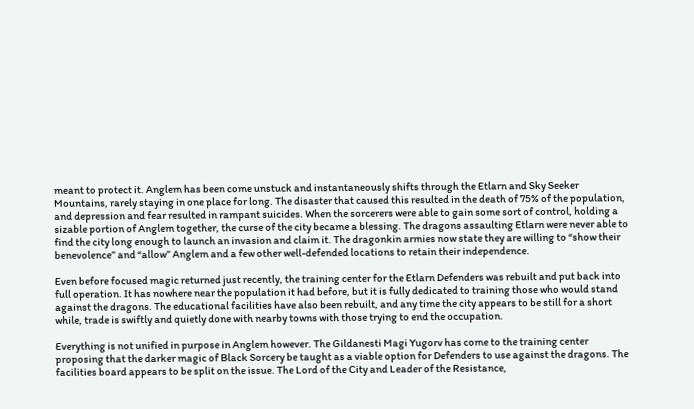meant to protect it. Anglem has been come unstuck and instantaneously shifts through the Etlarn and Sky Seeker Mountains, rarely staying in one place for long. The disaster that caused this resulted in the death of 75% of the population, and depression and fear resulted in rampant suicides. When the sorcerers were able to gain some sort of control, holding a sizable portion of Anglem together, the curse of the city became a blessing. The dragons assaulting Etlarn were never able to find the city long enough to launch an invasion and claim it. The dragonkin armies now state they are willing to “show their benevolence” and “allow” Anglem and a few other well-defended locations to retain their independence.

Even before focused magic returned just recently, the training center for the Etlarn Defenders was rebuilt and put back into full operation. It has nowhere near the population it had before, but it is fully dedicated to training those who would stand against the dragons. The educational facilities have also been rebuilt, and any time the city appears to be still for a short while, trade is swiftly and quietly done with nearby towns with those trying to end the occupation.

Everything is not unified in purpose in Anglem however. The Gildanesti Magi Yugorv has come to the training center proposing that the darker magic of Black Sorcery be taught as a viable option for Defenders to use against the dragons. The facilities board appears to be split on the issue. The Lord of the City and Leader of the Resistance,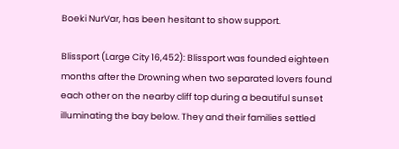Boeki NurVar, has been hesitant to show support.

Blissport (Large City 16,452): Blissport was founded eighteen months after the Drowning when two separated lovers found each other on the nearby cliff top during a beautiful sunset illuminating the bay below. They and their families settled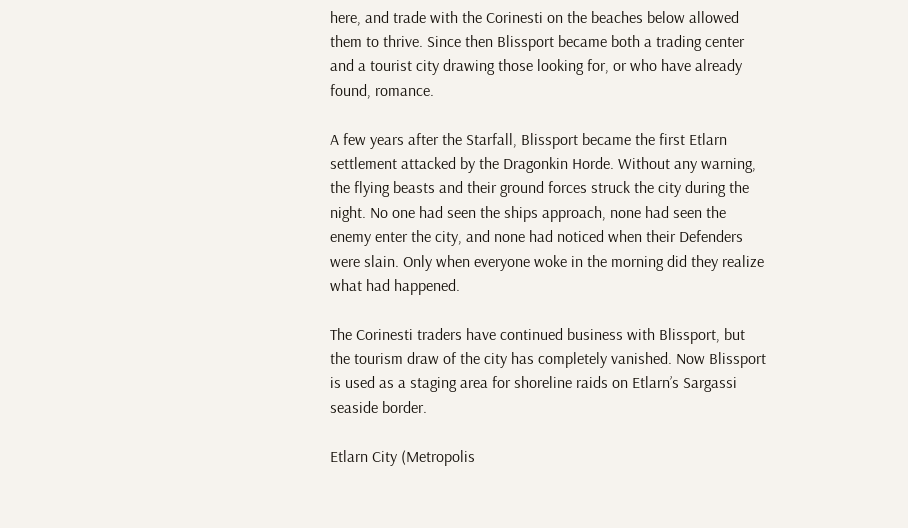here, and trade with the Corinesti on the beaches below allowed them to thrive. Since then Blissport became both a trading center and a tourist city drawing those looking for, or who have already found, romance.

A few years after the Starfall, Blissport became the first Etlarn settlement attacked by the Dragonkin Horde. Without any warning, the flying beasts and their ground forces struck the city during the night. No one had seen the ships approach, none had seen the enemy enter the city, and none had noticed when their Defenders were slain. Only when everyone woke in the morning did they realize what had happened.

The Corinesti traders have continued business with Blissport, but the tourism draw of the city has completely vanished. Now Blissport is used as a staging area for shoreline raids on Etlarn’s Sargassi seaside border.

Etlarn City (Metropolis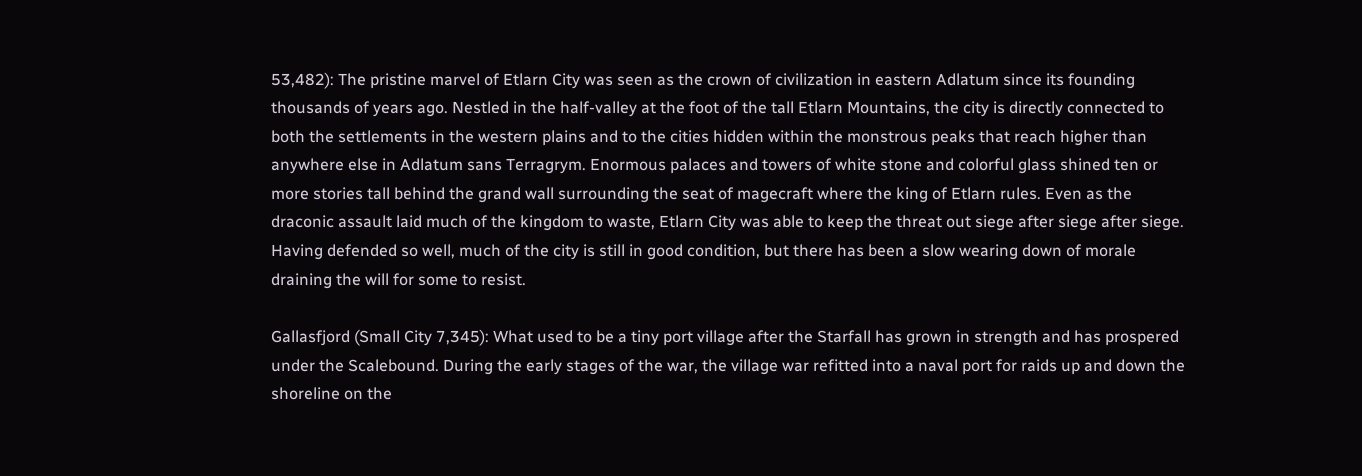53,482): The pristine marvel of Etlarn City was seen as the crown of civilization in eastern Adlatum since its founding thousands of years ago. Nestled in the half-valley at the foot of the tall Etlarn Mountains, the city is directly connected to both the settlements in the western plains and to the cities hidden within the monstrous peaks that reach higher than anywhere else in Adlatum sans Terragrym. Enormous palaces and towers of white stone and colorful glass shined ten or more stories tall behind the grand wall surrounding the seat of magecraft where the king of Etlarn rules. Even as the draconic assault laid much of the kingdom to waste, Etlarn City was able to keep the threat out siege after siege after siege. Having defended so well, much of the city is still in good condition, but there has been a slow wearing down of morale draining the will for some to resist.

Gallasfjord (Small City 7,345): What used to be a tiny port village after the Starfall has grown in strength and has prospered under the Scalebound. During the early stages of the war, the village war refitted into a naval port for raids up and down the shoreline on the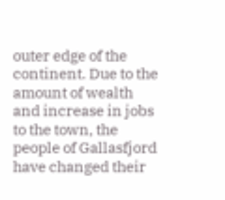outer edge of the continent. Due to the amount of wealth and increase in jobs to the town, the people of Gallasfjord have changed their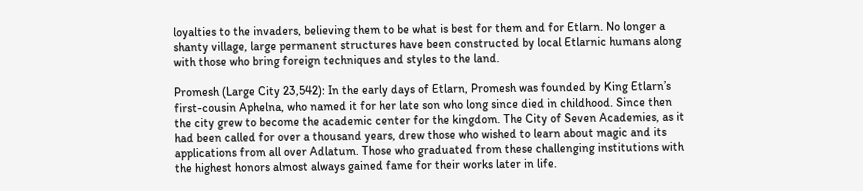loyalties to the invaders, believing them to be what is best for them and for Etlarn. No longer a shanty village, large permanent structures have been constructed by local Etlarnic humans along with those who bring foreign techniques and styles to the land.

Promesh (Large City 23,542): In the early days of Etlarn, Promesh was founded by King Etlarn’s first-cousin Aphelna, who named it for her late son who long since died in childhood. Since then the city grew to become the academic center for the kingdom. The City of Seven Academies, as it had been called for over a thousand years, drew those who wished to learn about magic and its applications from all over Adlatum. Those who graduated from these challenging institutions with the highest honors almost always gained fame for their works later in life.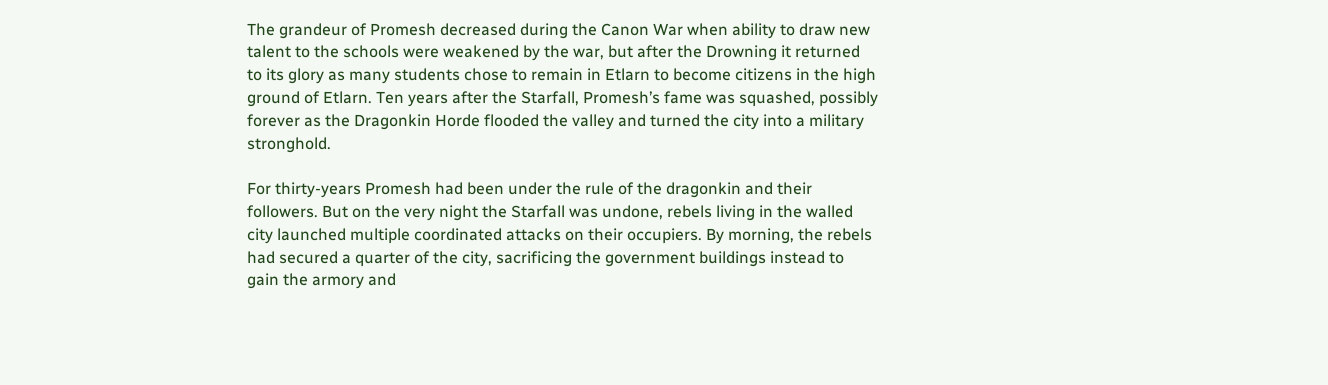The grandeur of Promesh decreased during the Canon War when ability to draw new talent to the schools were weakened by the war, but after the Drowning it returned to its glory as many students chose to remain in Etlarn to become citizens in the high ground of Etlarn. Ten years after the Starfall, Promesh’s fame was squashed, possibly forever as the Dragonkin Horde flooded the valley and turned the city into a military stronghold.

For thirty-years Promesh had been under the rule of the dragonkin and their followers. But on the very night the Starfall was undone, rebels living in the walled city launched multiple coordinated attacks on their occupiers. By morning, the rebels had secured a quarter of the city, sacrificing the government buildings instead to gain the armory and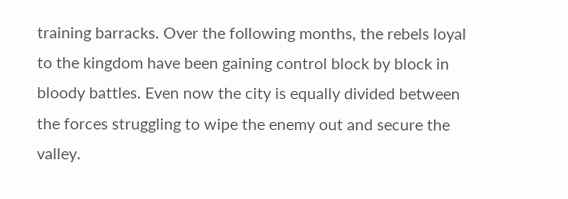training barracks. Over the following months, the rebels loyal to the kingdom have been gaining control block by block in bloody battles. Even now the city is equally divided between the forces struggling to wipe the enemy out and secure the valley.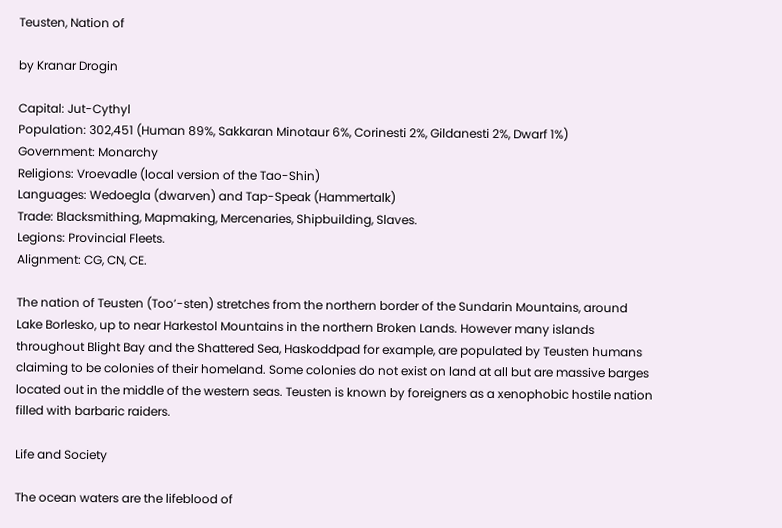Teusten, Nation of

by Kranar Drogin

Capital: Jut-Cythyl
Population: 302,451 (Human 89%, Sakkaran Minotaur 6%, Corinesti 2%, Gildanesti 2%, Dwarf 1%)
Government: Monarchy
Religions: Vroevadle (local version of the Tao-Shin)
Languages: Wedoegla (dwarven) and Tap-Speak (Hammertalk)
Trade: Blacksmithing, Mapmaking, Mercenaries, Shipbuilding, Slaves.
Legions: Provincial Fleets.
Alignment: CG, CN, CE.

The nation of Teusten (Too’-sten) stretches from the northern border of the Sundarin Mountains, around Lake Borlesko, up to near Harkestol Mountains in the northern Broken Lands. However many islands throughout Blight Bay and the Shattered Sea, Haskoddpad for example, are populated by Teusten humans claiming to be colonies of their homeland. Some colonies do not exist on land at all but are massive barges located out in the middle of the western seas. Teusten is known by foreigners as a xenophobic hostile nation filled with barbaric raiders.

Life and Society

The ocean waters are the lifeblood of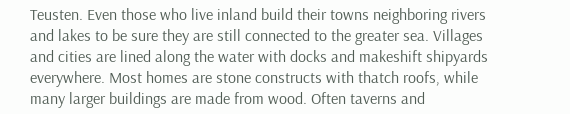Teusten. Even those who live inland build their towns neighboring rivers and lakes to be sure they are still connected to the greater sea. Villages and cities are lined along the water with docks and makeshift shipyards everywhere. Most homes are stone constructs with thatch roofs, while many larger buildings are made from wood. Often taverns and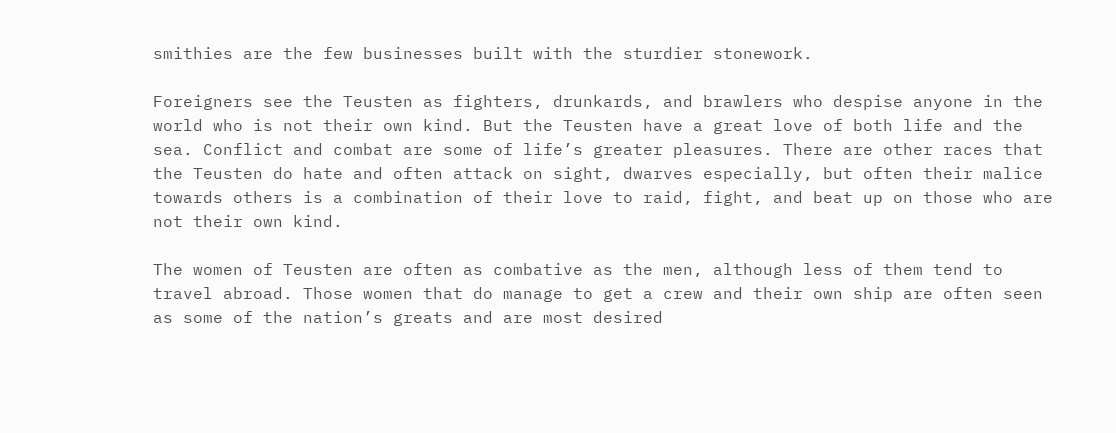smithies are the few businesses built with the sturdier stonework.

Foreigners see the Teusten as fighters, drunkards, and brawlers who despise anyone in the world who is not their own kind. But the Teusten have a great love of both life and the sea. Conflict and combat are some of life’s greater pleasures. There are other races that the Teusten do hate and often attack on sight, dwarves especially, but often their malice towards others is a combination of their love to raid, fight, and beat up on those who are not their own kind.

The women of Teusten are often as combative as the men, although less of them tend to travel abroad. Those women that do manage to get a crew and their own ship are often seen as some of the nation’s greats and are most desired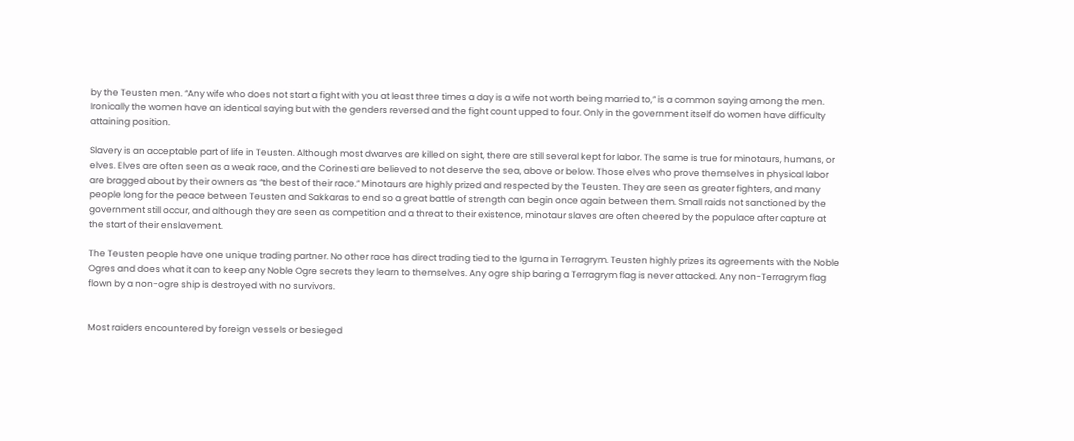by the Teusten men. “Any wife who does not start a fight with you at least three times a day is a wife not worth being married to,” is a common saying among the men. Ironically the women have an identical saying but with the genders reversed and the fight count upped to four. Only in the government itself do women have difficulty attaining position.

Slavery is an acceptable part of life in Teusten. Although most dwarves are killed on sight, there are still several kept for labor. The same is true for minotaurs, humans, or elves. Elves are often seen as a weak race, and the Corinesti are believed to not deserve the sea, above or below. Those elves who prove themselves in physical labor are bragged about by their owners as “the best of their race.” Minotaurs are highly prized and respected by the Teusten. They are seen as greater fighters, and many people long for the peace between Teusten and Sakkaras to end so a great battle of strength can begin once again between them. Small raids not sanctioned by the government still occur, and although they are seen as competition and a threat to their existence, minotaur slaves are often cheered by the populace after capture at the start of their enslavement.

The Teusten people have one unique trading partner. No other race has direct trading tied to the Igurna in Terragrym. Teusten highly prizes its agreements with the Noble Ogres and does what it can to keep any Noble Ogre secrets they learn to themselves. Any ogre ship baring a Terragrym flag is never attacked. Any non-Terragrym flag flown by a non-ogre ship is destroyed with no survivors.


Most raiders encountered by foreign vessels or besieged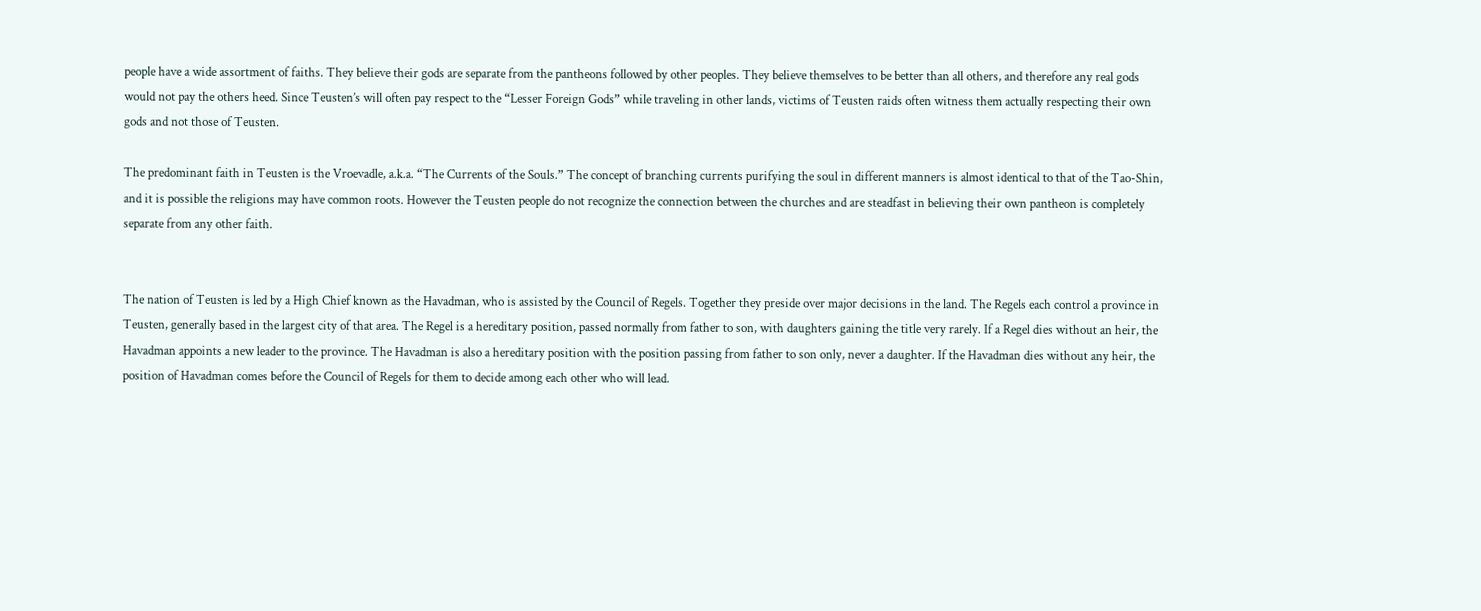people have a wide assortment of faiths. They believe their gods are separate from the pantheons followed by other peoples. They believe themselves to be better than all others, and therefore any real gods would not pay the others heed. Since Teusten’s will often pay respect to the “Lesser Foreign Gods” while traveling in other lands, victims of Teusten raids often witness them actually respecting their own gods and not those of Teusten.

The predominant faith in Teusten is the Vroevadle, a.k.a. “The Currents of the Souls.” The concept of branching currents purifying the soul in different manners is almost identical to that of the Tao-Shin, and it is possible the religions may have common roots. However the Teusten people do not recognize the connection between the churches and are steadfast in believing their own pantheon is completely separate from any other faith.


The nation of Teusten is led by a High Chief known as the Havadman, who is assisted by the Council of Regels. Together they preside over major decisions in the land. The Regels each control a province in Teusten, generally based in the largest city of that area. The Regel is a hereditary position, passed normally from father to son, with daughters gaining the title very rarely. If a Regel dies without an heir, the Havadman appoints a new leader to the province. The Havadman is also a hereditary position with the position passing from father to son only, never a daughter. If the Havadman dies without any heir, the position of Havadman comes before the Council of Regels for them to decide among each other who will lead.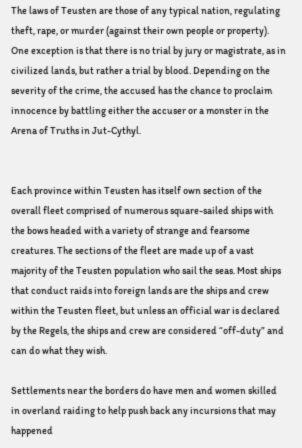The laws of Teusten are those of any typical nation, regulating theft, rape, or murder (against their own people or property). One exception is that there is no trial by jury or magistrate, as in civilized lands, but rather a trial by blood. Depending on the severity of the crime, the accused has the chance to proclaim innocence by battling either the accuser or a monster in the Arena of Truths in Jut-Cythyl.


Each province within Teusten has itself own section of the overall fleet comprised of numerous square-sailed ships with the bows headed with a variety of strange and fearsome creatures. The sections of the fleet are made up of a vast majority of the Teusten population who sail the seas. Most ships that conduct raids into foreign lands are the ships and crew within the Teusten fleet, but unless an official war is declared by the Regels, the ships and crew are considered “off-duty” and can do what they wish.

Settlements near the borders do have men and women skilled in overland raiding to help push back any incursions that may happened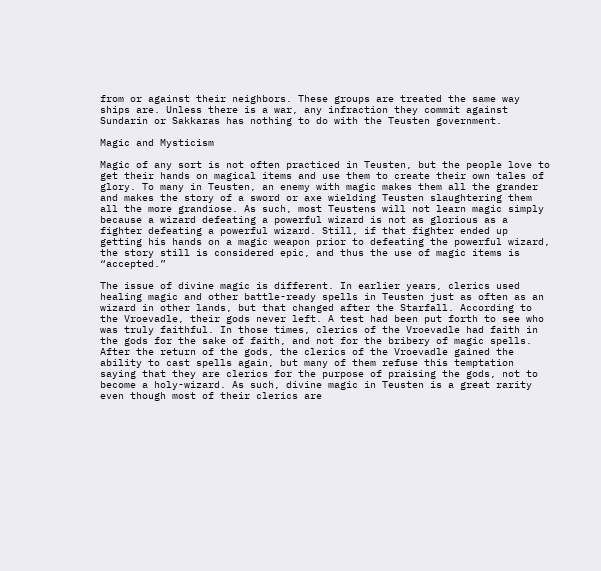from or against their neighbors. These groups are treated the same way ships are. Unless there is a war, any infraction they commit against Sundarin or Sakkaras has nothing to do with the Teusten government.

Magic and Mysticism

Magic of any sort is not often practiced in Teusten, but the people love to get their hands on magical items and use them to create their own tales of glory. To many in Teusten, an enemy with magic makes them all the grander and makes the story of a sword or axe wielding Teusten slaughtering them all the more grandiose. As such, most Teustens will not learn magic simply because a wizard defeating a powerful wizard is not as glorious as a fighter defeating a powerful wizard. Still, if that fighter ended up getting his hands on a magic weapon prior to defeating the powerful wizard, the story still is considered epic, and thus the use of magic items is “accepted.”

The issue of divine magic is different. In earlier years, clerics used healing magic and other battle-ready spells in Teusten just as often as an wizard in other lands, but that changed after the Starfall. According to the Vroevadle, their gods never left. A test had been put forth to see who was truly faithful. In those times, clerics of the Vroevadle had faith in the gods for the sake of faith, and not for the bribery of magic spells. After the return of the gods, the clerics of the Vroevadle gained the ability to cast spells again, but many of them refuse this temptation saying that they are clerics for the purpose of praising the gods, not to become a holy-wizard. As such, divine magic in Teusten is a great rarity even though most of their clerics are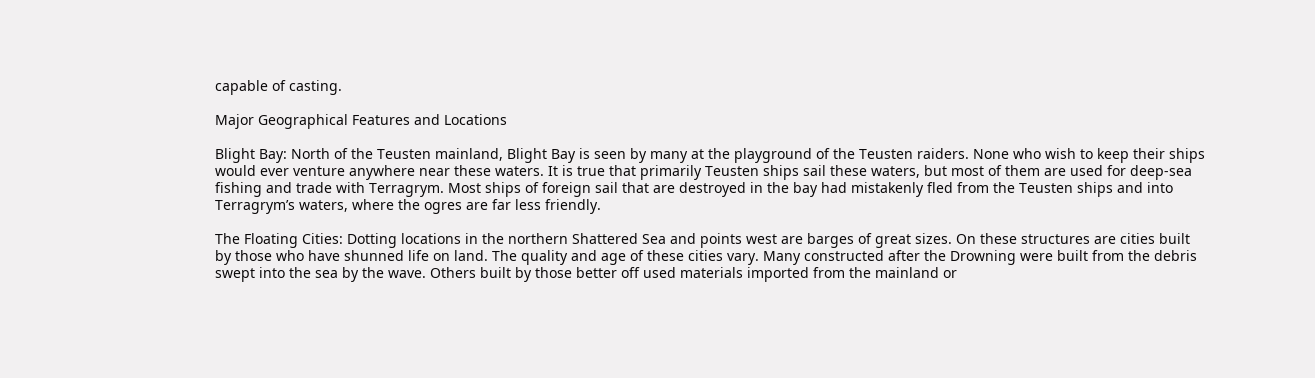capable of casting.

Major Geographical Features and Locations

Blight Bay: North of the Teusten mainland, Blight Bay is seen by many at the playground of the Teusten raiders. None who wish to keep their ships would ever venture anywhere near these waters. It is true that primarily Teusten ships sail these waters, but most of them are used for deep-sea fishing and trade with Terragrym. Most ships of foreign sail that are destroyed in the bay had mistakenly fled from the Teusten ships and into Terragrym’s waters, where the ogres are far less friendly.

The Floating Cities: Dotting locations in the northern Shattered Sea and points west are barges of great sizes. On these structures are cities built by those who have shunned life on land. The quality and age of these cities vary. Many constructed after the Drowning were built from the debris swept into the sea by the wave. Others built by those better off used materials imported from the mainland or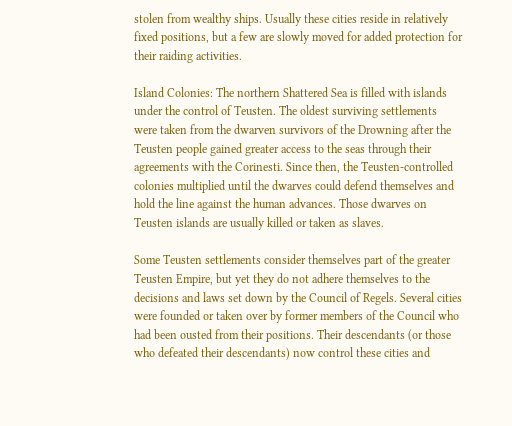stolen from wealthy ships. Usually these cities reside in relatively fixed positions, but a few are slowly moved for added protection for their raiding activities.

Island Colonies: The northern Shattered Sea is filled with islands under the control of Teusten. The oldest surviving settlements were taken from the dwarven survivors of the Drowning after the Teusten people gained greater access to the seas through their agreements with the Corinesti. Since then, the Teusten-controlled colonies multiplied until the dwarves could defend themselves and hold the line against the human advances. Those dwarves on Teusten islands are usually killed or taken as slaves.

Some Teusten settlements consider themselves part of the greater Teusten Empire, but yet they do not adhere themselves to the decisions and laws set down by the Council of Regels. Several cities were founded or taken over by former members of the Council who had been ousted from their positions. Their descendants (or those who defeated their descendants) now control these cities and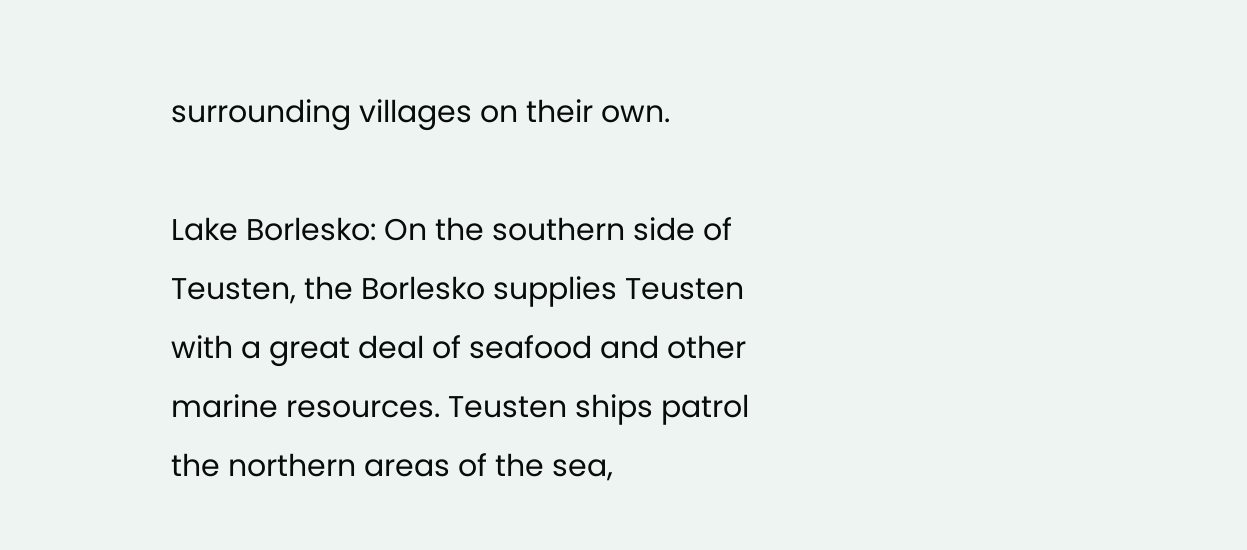surrounding villages on their own.

Lake Borlesko: On the southern side of Teusten, the Borlesko supplies Teusten with a great deal of seafood and other marine resources. Teusten ships patrol the northern areas of the sea,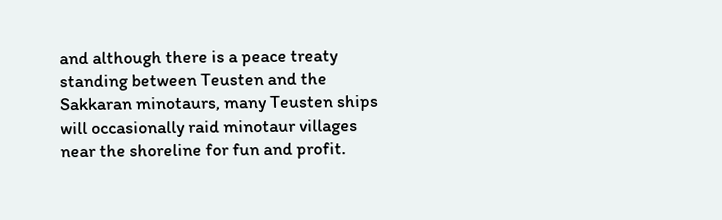and although there is a peace treaty standing between Teusten and the Sakkaran minotaurs, many Teusten ships will occasionally raid minotaur villages near the shoreline for fun and profit.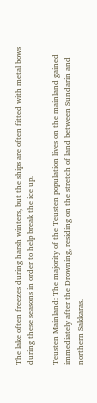The lake often freezes during harsh winters, but the ships are often fitted with metal bows during these seasons in order to help break the ice up.

Teusten Mainland: The majority of the Teusten population lives on the mainland gained immediately after the Drowning, residing on the stretch of land between Sundarin and northern Sakkaras.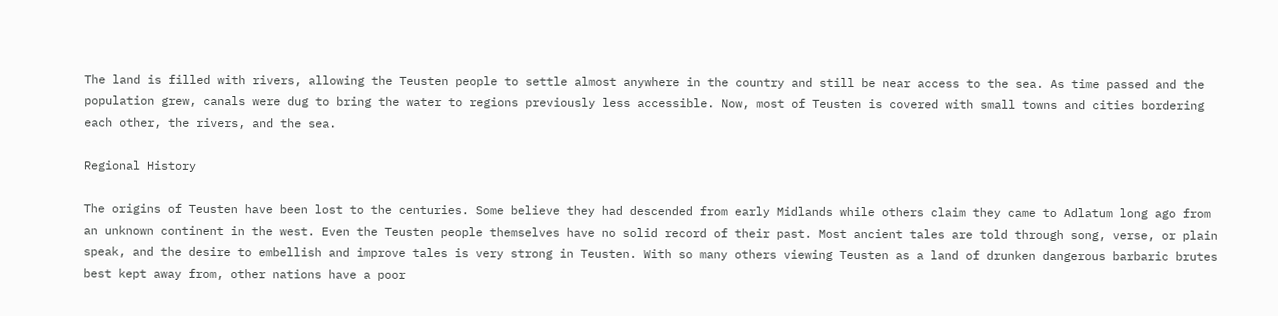The land is filled with rivers, allowing the Teusten people to settle almost anywhere in the country and still be near access to the sea. As time passed and the population grew, canals were dug to bring the water to regions previously less accessible. Now, most of Teusten is covered with small towns and cities bordering each other, the rivers, and the sea.

Regional History

The origins of Teusten have been lost to the centuries. Some believe they had descended from early Midlands while others claim they came to Adlatum long ago from an unknown continent in the west. Even the Teusten people themselves have no solid record of their past. Most ancient tales are told through song, verse, or plain speak, and the desire to embellish and improve tales is very strong in Teusten. With so many others viewing Teusten as a land of drunken dangerous barbaric brutes best kept away from, other nations have a poor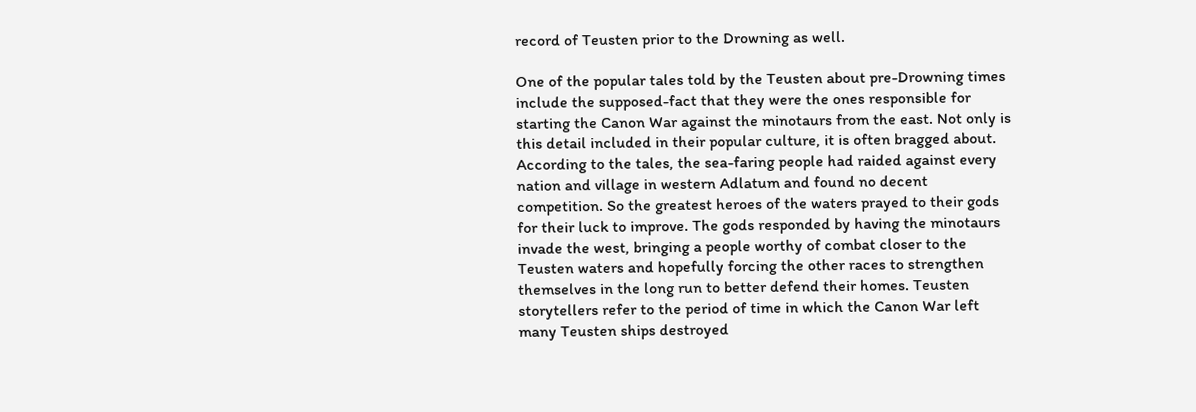record of Teusten prior to the Drowning as well.

One of the popular tales told by the Teusten about pre-Drowning times include the supposed-fact that they were the ones responsible for starting the Canon War against the minotaurs from the east. Not only is this detail included in their popular culture, it is often bragged about. According to the tales, the sea-faring people had raided against every nation and village in western Adlatum and found no decent competition. So the greatest heroes of the waters prayed to their gods for their luck to improve. The gods responded by having the minotaurs invade the west, bringing a people worthy of combat closer to the Teusten waters and hopefully forcing the other races to strengthen themselves in the long run to better defend their homes. Teusten storytellers refer to the period of time in which the Canon War left many Teusten ships destroyed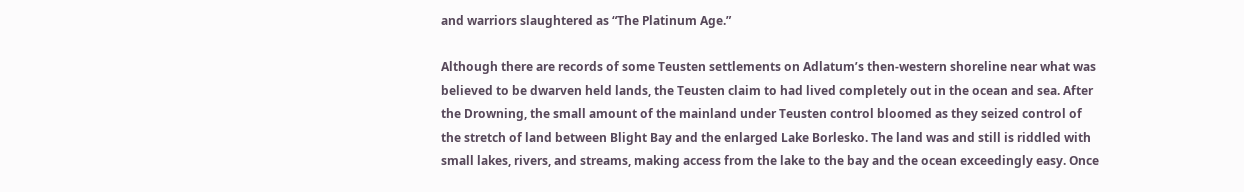and warriors slaughtered as “The Platinum Age.”

Although there are records of some Teusten settlements on Adlatum’s then-western shoreline near what was believed to be dwarven held lands, the Teusten claim to had lived completely out in the ocean and sea. After the Drowning, the small amount of the mainland under Teusten control bloomed as they seized control of the stretch of land between Blight Bay and the enlarged Lake Borlesko. The land was and still is riddled with small lakes, rivers, and streams, making access from the lake to the bay and the ocean exceedingly easy. Once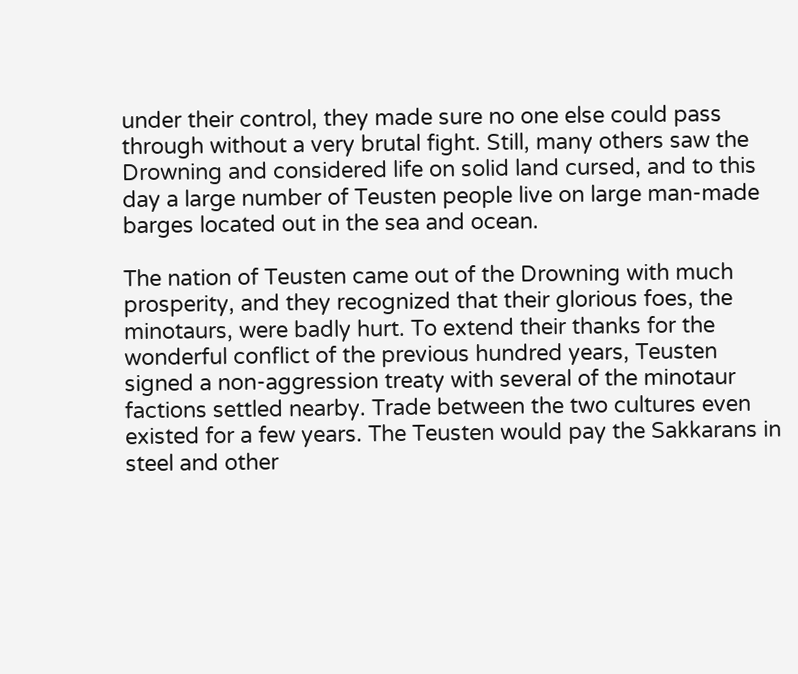under their control, they made sure no one else could pass through without a very brutal fight. Still, many others saw the Drowning and considered life on solid land cursed, and to this day a large number of Teusten people live on large man-made barges located out in the sea and ocean.

The nation of Teusten came out of the Drowning with much prosperity, and they recognized that their glorious foes, the minotaurs, were badly hurt. To extend their thanks for the wonderful conflict of the previous hundred years, Teusten signed a non-aggression treaty with several of the minotaur factions settled nearby. Trade between the two cultures even existed for a few years. The Teusten would pay the Sakkarans in steel and other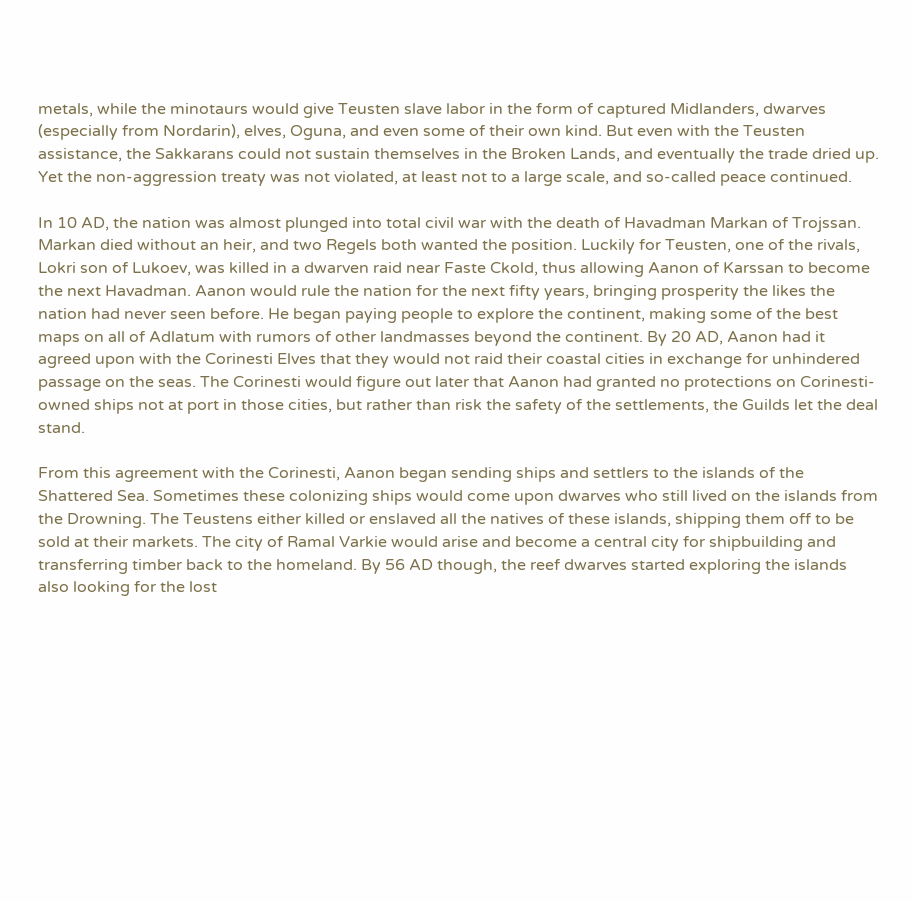metals, while the minotaurs would give Teusten slave labor in the form of captured Midlanders, dwarves (especially from Nordarin), elves, Oguna, and even some of their own kind. But even with the Teusten assistance, the Sakkarans could not sustain themselves in the Broken Lands, and eventually the trade dried up. Yet the non-aggression treaty was not violated, at least not to a large scale, and so-called peace continued.

In 10 AD, the nation was almost plunged into total civil war with the death of Havadman Markan of Trojssan. Markan died without an heir, and two Regels both wanted the position. Luckily for Teusten, one of the rivals, Lokri son of Lukoev, was killed in a dwarven raid near Faste Ckold, thus allowing Aanon of Karssan to become the next Havadman. Aanon would rule the nation for the next fifty years, bringing prosperity the likes the nation had never seen before. He began paying people to explore the continent, making some of the best maps on all of Adlatum with rumors of other landmasses beyond the continent. By 20 AD, Aanon had it agreed upon with the Corinesti Elves that they would not raid their coastal cities in exchange for unhindered passage on the seas. The Corinesti would figure out later that Aanon had granted no protections on Corinesti-owned ships not at port in those cities, but rather than risk the safety of the settlements, the Guilds let the deal stand.

From this agreement with the Corinesti, Aanon began sending ships and settlers to the islands of the Shattered Sea. Sometimes these colonizing ships would come upon dwarves who still lived on the islands from the Drowning. The Teustens either killed or enslaved all the natives of these islands, shipping them off to be sold at their markets. The city of Ramal Varkie would arise and become a central city for shipbuilding and transferring timber back to the homeland. By 56 AD though, the reef dwarves started exploring the islands also looking for the lost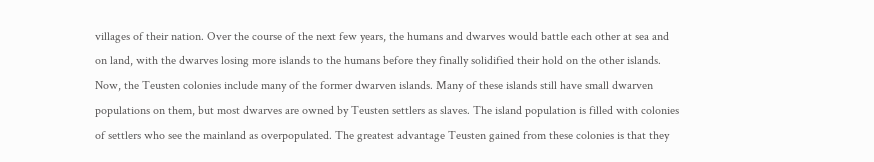villages of their nation. Over the course of the next few years, the humans and dwarves would battle each other at sea and on land, with the dwarves losing more islands to the humans before they finally solidified their hold on the other islands. Now, the Teusten colonies include many of the former dwarven islands. Many of these islands still have small dwarven populations on them, but most dwarves are owned by Teusten settlers as slaves. The island population is filled with colonies of settlers who see the mainland as overpopulated. The greatest advantage Teusten gained from these colonies is that they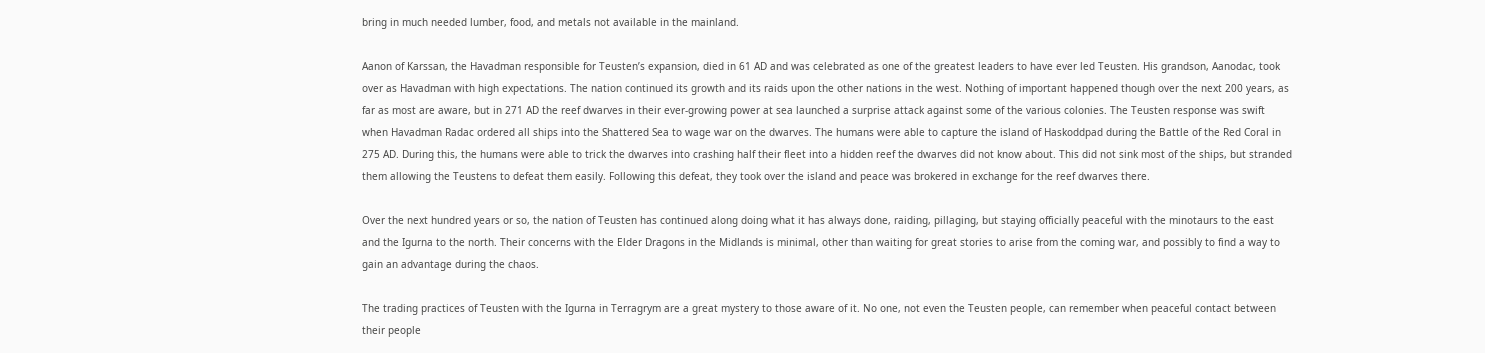bring in much needed lumber, food, and metals not available in the mainland.

Aanon of Karssan, the Havadman responsible for Teusten’s expansion, died in 61 AD and was celebrated as one of the greatest leaders to have ever led Teusten. His grandson, Aanodac, took over as Havadman with high expectations. The nation continued its growth and its raids upon the other nations in the west. Nothing of important happened though over the next 200 years, as far as most are aware, but in 271 AD the reef dwarves in their ever-growing power at sea launched a surprise attack against some of the various colonies. The Teusten response was swift when Havadman Radac ordered all ships into the Shattered Sea to wage war on the dwarves. The humans were able to capture the island of Haskoddpad during the Battle of the Red Coral in 275 AD. During this, the humans were able to trick the dwarves into crashing half their fleet into a hidden reef the dwarves did not know about. This did not sink most of the ships, but stranded them allowing the Teustens to defeat them easily. Following this defeat, they took over the island and peace was brokered in exchange for the reef dwarves there.

Over the next hundred years or so, the nation of Teusten has continued along doing what it has always done, raiding, pillaging, but staying officially peaceful with the minotaurs to the east and the Igurna to the north. Their concerns with the Elder Dragons in the Midlands is minimal, other than waiting for great stories to arise from the coming war, and possibly to find a way to gain an advantage during the chaos.

The trading practices of Teusten with the Igurna in Terragrym are a great mystery to those aware of it. No one, not even the Teusten people, can remember when peaceful contact between their people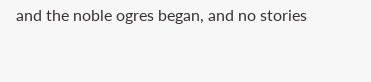and the noble ogres began, and no stories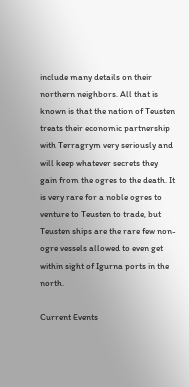include many details on their northern neighbors. All that is known is that the nation of Teusten treats their economic partnership with Terragrym very seriously and will keep whatever secrets they gain from the ogres to the death. It is very rare for a noble ogres to venture to Teusten to trade, but Teusten ships are the rare few non-ogre vessels allowed to even get within sight of Igurna ports in the north.

Current Events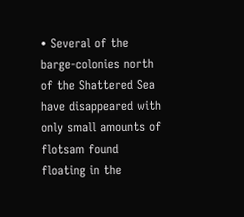• Several of the barge-colonies north of the Shattered Sea have disappeared with only small amounts of flotsam found floating in the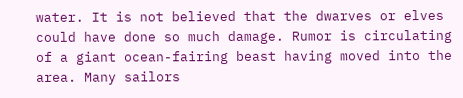water. It is not believed that the dwarves or elves could have done so much damage. Rumor is circulating of a giant ocean-fairing beast having moved into the area. Many sailors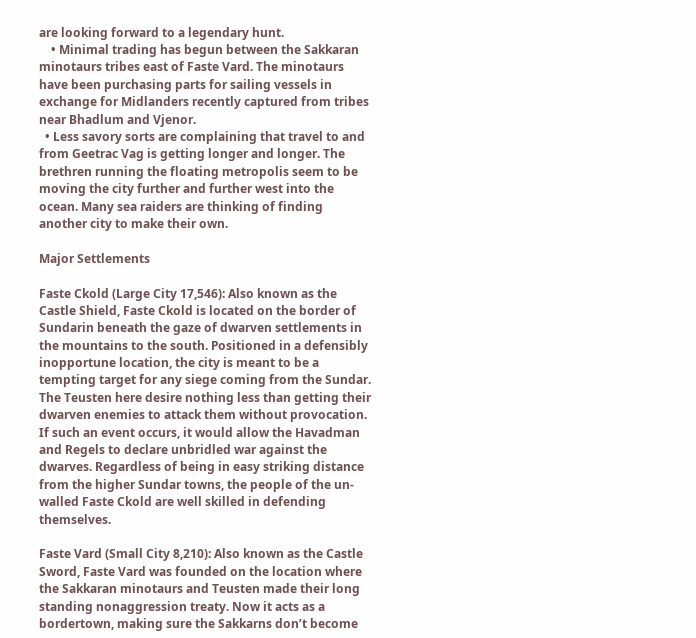are looking forward to a legendary hunt.
    • Minimal trading has begun between the Sakkaran minotaurs tribes east of Faste Vard. The minotaurs have been purchasing parts for sailing vessels in exchange for Midlanders recently captured from tribes near Bhadlum and Vjenor.
  • Less savory sorts are complaining that travel to and from Geetrac Vag is getting longer and longer. The brethren running the floating metropolis seem to be moving the city further and further west into the ocean. Many sea raiders are thinking of finding another city to make their own.

Major Settlements

Faste Ckold (Large City 17,546): Also known as the Castle Shield, Faste Ckold is located on the border of Sundarin beneath the gaze of dwarven settlements in the mountains to the south. Positioned in a defensibly inopportune location, the city is meant to be a tempting target for any siege coming from the Sundar. The Teusten here desire nothing less than getting their dwarven enemies to attack them without provocation. If such an event occurs, it would allow the Havadman and Regels to declare unbridled war against the dwarves. Regardless of being in easy striking distance from the higher Sundar towns, the people of the un-walled Faste Ckold are well skilled in defending themselves.

Faste Vard (Small City 8,210): Also known as the Castle Sword, Faste Vard was founded on the location where the Sakkaran minotaurs and Teusten made their long standing nonaggression treaty. Now it acts as a bordertown, making sure the Sakkarns don’t become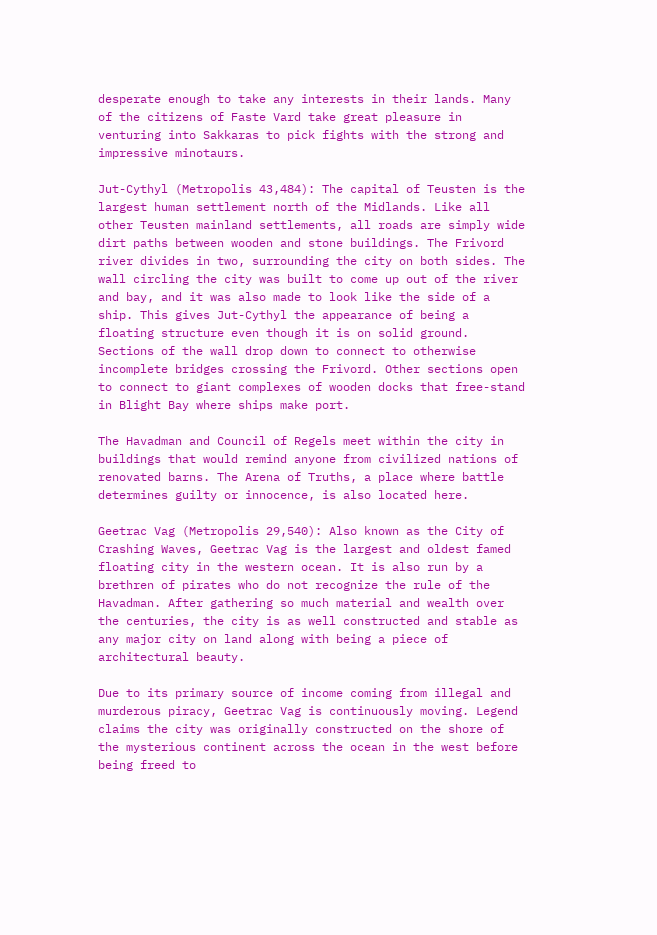desperate enough to take any interests in their lands. Many of the citizens of Faste Vard take great pleasure in venturing into Sakkaras to pick fights with the strong and impressive minotaurs.

Jut-Cythyl (Metropolis 43,484): The capital of Teusten is the largest human settlement north of the Midlands. Like all other Teusten mainland settlements, all roads are simply wide dirt paths between wooden and stone buildings. The Frivord river divides in two, surrounding the city on both sides. The wall circling the city was built to come up out of the river and bay, and it was also made to look like the side of a ship. This gives Jut-Cythyl the appearance of being a floating structure even though it is on solid ground. Sections of the wall drop down to connect to otherwise incomplete bridges crossing the Frivord. Other sections open to connect to giant complexes of wooden docks that free-stand in Blight Bay where ships make port.

The Havadman and Council of Regels meet within the city in buildings that would remind anyone from civilized nations of renovated barns. The Arena of Truths, a place where battle determines guilty or innocence, is also located here.

Geetrac Vag (Metropolis 29,540): Also known as the City of Crashing Waves, Geetrac Vag is the largest and oldest famed floating city in the western ocean. It is also run by a brethren of pirates who do not recognize the rule of the Havadman. After gathering so much material and wealth over the centuries, the city is as well constructed and stable as any major city on land along with being a piece of architectural beauty.

Due to its primary source of income coming from illegal and murderous piracy, Geetrac Vag is continuously moving. Legend claims the city was originally constructed on the shore of the mysterious continent across the ocean in the west before being freed to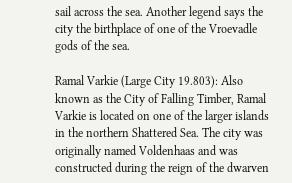sail across the sea. Another legend says the city the birthplace of one of the Vroevadle gods of the sea.

Ramal Varkie (Large City 19.803): Also known as the City of Falling Timber, Ramal Varkie is located on one of the larger islands in the northern Shattered Sea. The city was originally named Voldenhaas and was constructed during the reign of the dwarven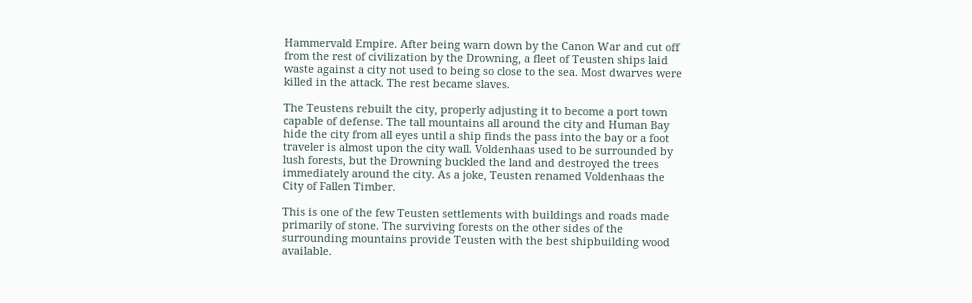Hammervald Empire. After being warn down by the Canon War and cut off from the rest of civilization by the Drowning, a fleet of Teusten ships laid waste against a city not used to being so close to the sea. Most dwarves were killed in the attack. The rest became slaves.

The Teustens rebuilt the city, properly adjusting it to become a port town capable of defense. The tall mountains all around the city and Human Bay hide the city from all eyes until a ship finds the pass into the bay or a foot traveler is almost upon the city wall. Voldenhaas used to be surrounded by lush forests, but the Drowning buckled the land and destroyed the trees immediately around the city. As a joke, Teusten renamed Voldenhaas the City of Fallen Timber.

This is one of the few Teusten settlements with buildings and roads made primarily of stone. The surviving forests on the other sides of the surrounding mountains provide Teusten with the best shipbuilding wood available.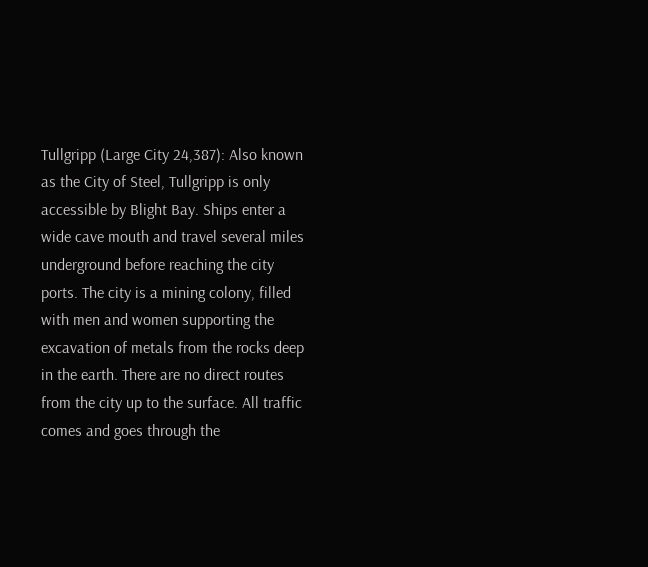Tullgripp (Large City 24,387): Also known as the City of Steel, Tullgripp is only accessible by Blight Bay. Ships enter a wide cave mouth and travel several miles underground before reaching the city ports. The city is a mining colony, filled with men and women supporting the excavation of metals from the rocks deep in the earth. There are no direct routes from the city up to the surface. All traffic comes and goes through the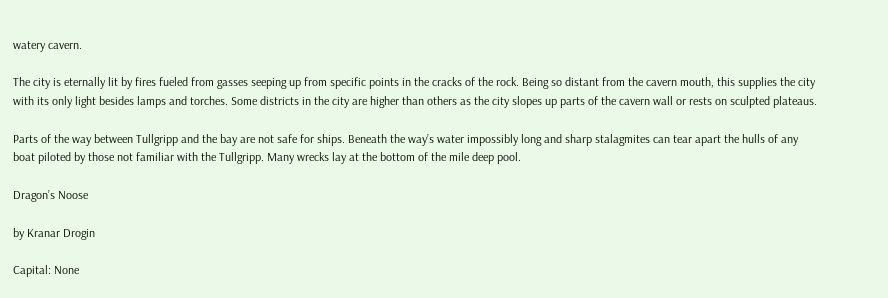watery cavern.

The city is eternally lit by fires fueled from gasses seeping up from specific points in the cracks of the rock. Being so distant from the cavern mouth, this supplies the city with its only light besides lamps and torches. Some districts in the city are higher than others as the city slopes up parts of the cavern wall or rests on sculpted plateaus.

Parts of the way between Tullgripp and the bay are not safe for ships. Beneath the way’s water impossibly long and sharp stalagmites can tear apart the hulls of any boat piloted by those not familiar with the Tullgripp. Many wrecks lay at the bottom of the mile deep pool.

Dragon’s Noose

by Kranar Drogin

Capital: None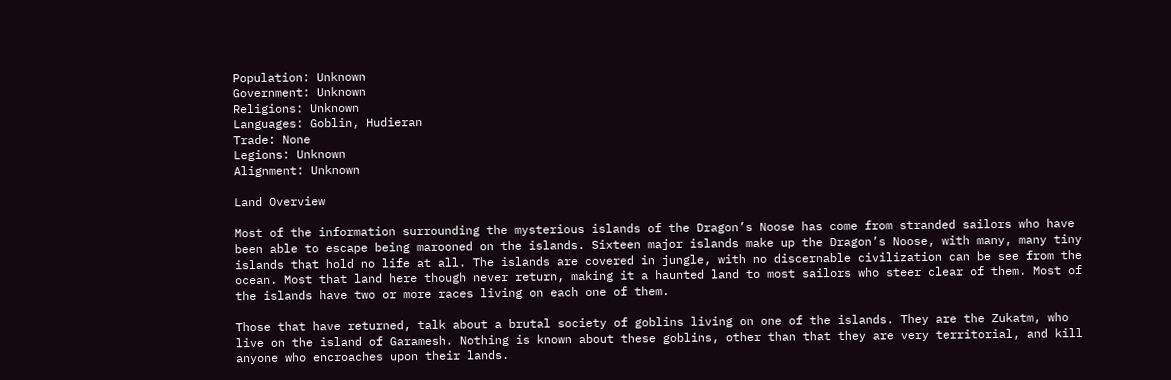Population: Unknown
Government: Unknown
Religions: Unknown
Languages: Goblin, Hudieran
Trade: None
Legions: Unknown
Alignment: Unknown

Land Overview

Most of the information surrounding the mysterious islands of the Dragon’s Noose has come from stranded sailors who have been able to escape being marooned on the islands. Sixteen major islands make up the Dragon’s Noose, with many, many tiny islands that hold no life at all. The islands are covered in jungle, with no discernable civilization can be see from the ocean. Most that land here though never return, making it a haunted land to most sailors who steer clear of them. Most of the islands have two or more races living on each one of them.

Those that have returned, talk about a brutal society of goblins living on one of the islands. They are the Zukatm, who live on the island of Garamesh. Nothing is known about these goblins, other than that they are very territorial, and kill anyone who encroaches upon their lands.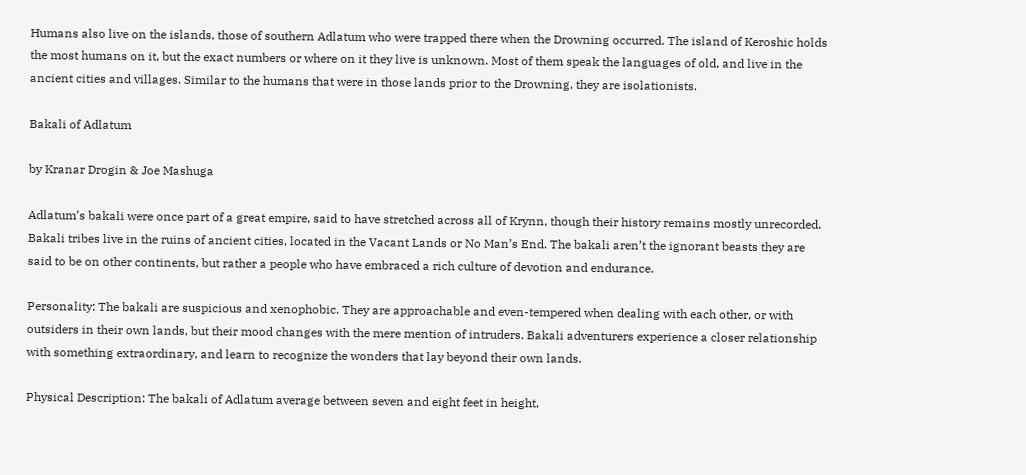Humans also live on the islands, those of southern Adlatum who were trapped there when the Drowning occurred. The island of Keroshic holds the most humans on it, but the exact numbers or where on it they live is unknown. Most of them speak the languages of old, and live in the ancient cities and villages. Similar to the humans that were in those lands prior to the Drowning, they are isolationists.

Bakali of Adlatum

by Kranar Drogin & Joe Mashuga

Adlatum’s bakali were once part of a great empire, said to have stretched across all of Krynn, though their history remains mostly unrecorded. Bakali tribes live in the ruins of ancient cities, located in the Vacant Lands or No Man’s End. The bakali aren’t the ignorant beasts they are said to be on other continents, but rather a people who have embraced a rich culture of devotion and endurance.

Personality: The bakali are suspicious and xenophobic. They are approachable and even-tempered when dealing with each other, or with outsiders in their own lands, but their mood changes with the mere mention of intruders. Bakali adventurers experience a closer relationship with something extraordinary, and learn to recognize the wonders that lay beyond their own lands.

Physical Description: The bakali of Adlatum average between seven and eight feet in height,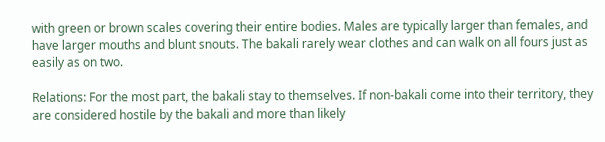with green or brown scales covering their entire bodies. Males are typically larger than females, and have larger mouths and blunt snouts. The bakali rarely wear clothes and can walk on all fours just as easily as on two.

Relations: For the most part, the bakali stay to themselves. If non-bakali come into their territory, they are considered hostile by the bakali and more than likely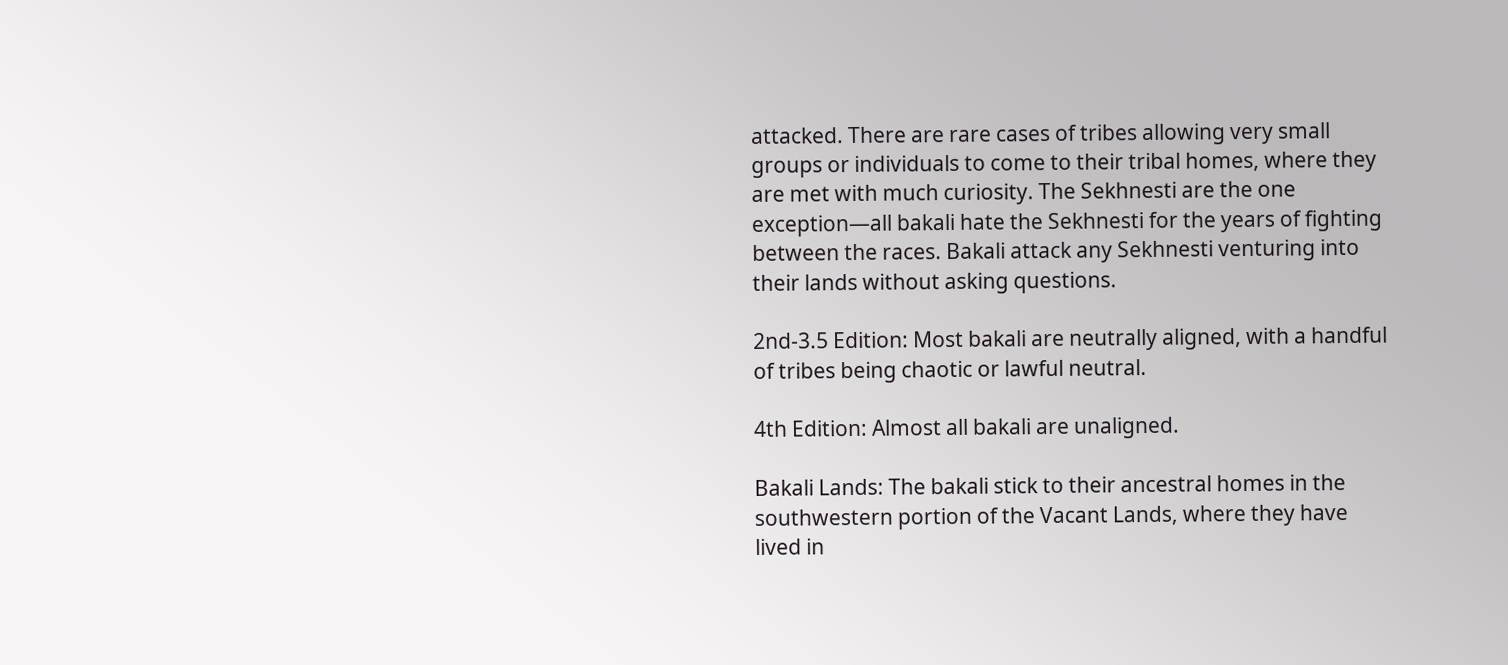attacked. There are rare cases of tribes allowing very small groups or individuals to come to their tribal homes, where they are met with much curiosity. The Sekhnesti are the one exception—all bakali hate the Sekhnesti for the years of fighting between the races. Bakali attack any Sekhnesti venturing into their lands without asking questions.

2nd-3.5 Edition: Most bakali are neutrally aligned, with a handful of tribes being chaotic or lawful neutral.

4th Edition: Almost all bakali are unaligned.

Bakali Lands: The bakali stick to their ancestral homes in the southwestern portion of the Vacant Lands, where they have lived in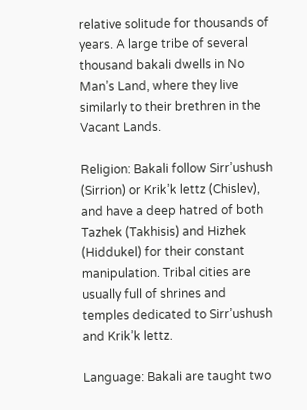relative solitude for thousands of years. A large tribe of several thousand bakali dwells in No Man’s Land, where they live similarly to their brethren in the Vacant Lands.

Religion: Bakali follow Sirr’ushush (Sirrion) or Krik’k lettz (Chislev), and have a deep hatred of both Tazhek (Takhisis) and Hizhek (Hiddukel) for their constant manipulation. Tribal cities are usually full of shrines and temples dedicated to Sirr’ushush and Krik’k lettz.

Language: Bakali are taught two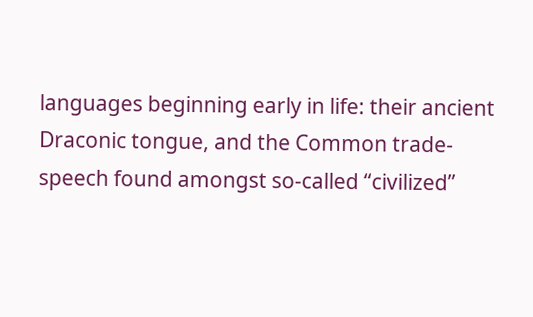languages beginning early in life: their ancient Draconic tongue, and the Common trade-speech found amongst so-called “civilized”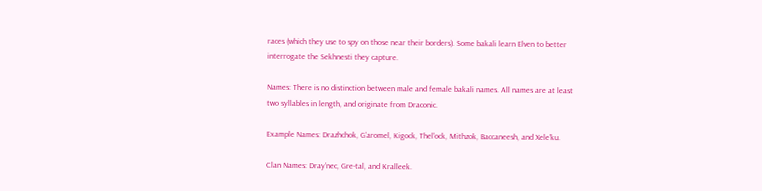races (which they use to spy on those near their borders). Some bakali learn Elven to better interrogate the Sekhnesti they capture.

Names: There is no distinction between male and female bakali names. All names are at least two syllables in length, and originate from Draconic.

Example Names: Drazhchok, G’aromel, Kigock, Thel’ock, Mithzok, Baccaneesh, and Xele’ku.

Clan Names: Dray’nec, Gre-tal, and Kralleek.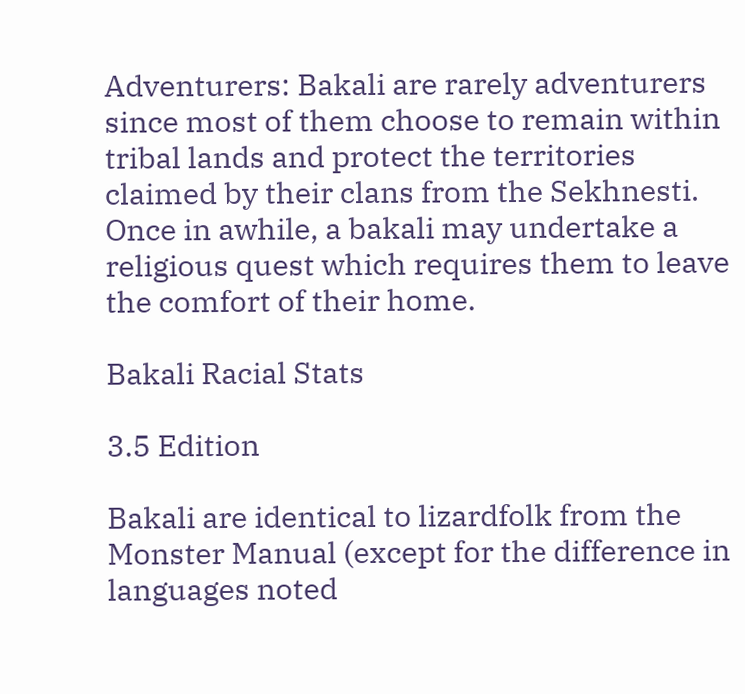Adventurers: Bakali are rarely adventurers since most of them choose to remain within tribal lands and protect the territories claimed by their clans from the Sekhnesti. Once in awhile, a bakali may undertake a religious quest which requires them to leave the comfort of their home.

Bakali Racial Stats

3.5 Edition

Bakali are identical to lizardfolk from the Monster Manual (except for the difference in languages noted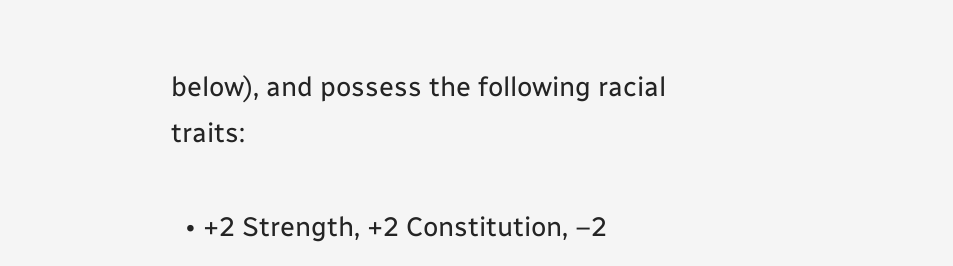below), and possess the following racial traits:

  • +2 Strength, +2 Constitution, –2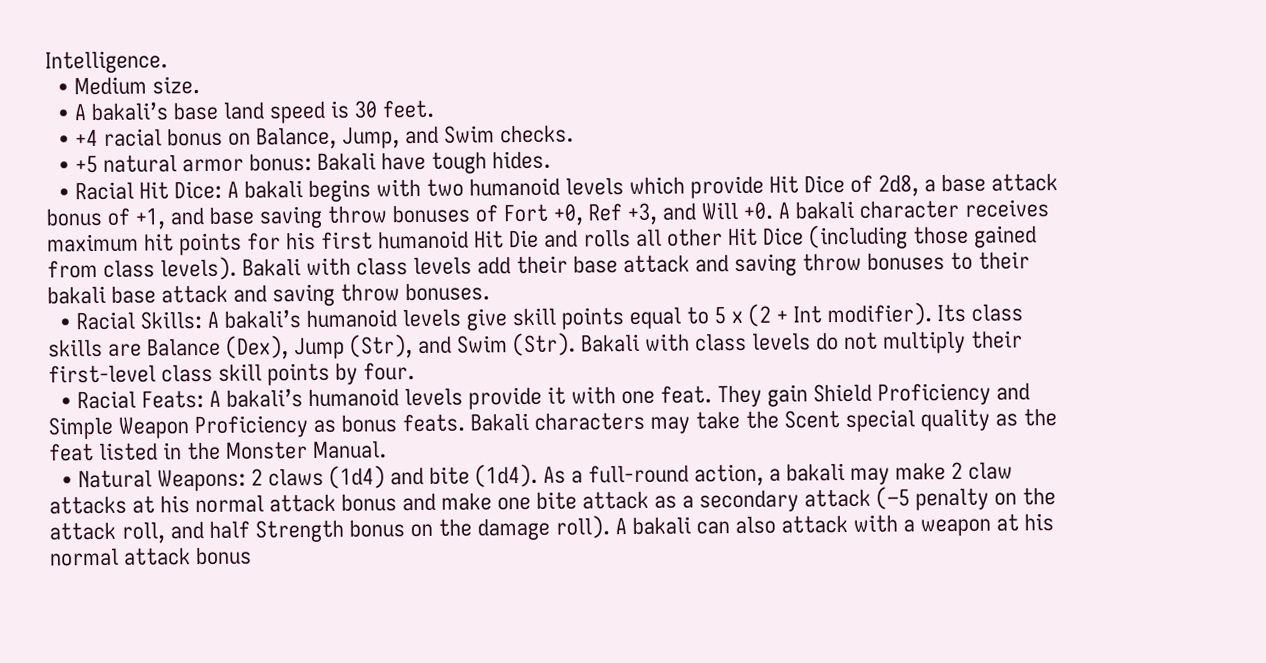Intelligence.
  • Medium size.
  • A bakali’s base land speed is 30 feet.
  • +4 racial bonus on Balance, Jump, and Swim checks.
  • +5 natural armor bonus: Bakali have tough hides.
  • Racial Hit Dice: A bakali begins with two humanoid levels which provide Hit Dice of 2d8, a base attack bonus of +1, and base saving throw bonuses of Fort +0, Ref +3, and Will +0. A bakali character receives maximum hit points for his first humanoid Hit Die and rolls all other Hit Dice (including those gained from class levels). Bakali with class levels add their base attack and saving throw bonuses to their bakali base attack and saving throw bonuses.
  • Racial Skills: A bakali’s humanoid levels give skill points equal to 5 x (2 + Int modifier). Its class skills are Balance (Dex), Jump (Str), and Swim (Str). Bakali with class levels do not multiply their first-level class skill points by four.
  • Racial Feats: A bakali’s humanoid levels provide it with one feat. They gain Shield Proficiency and Simple Weapon Proficiency as bonus feats. Bakali characters may take the Scent special quality as the feat listed in the Monster Manual.
  • Natural Weapons: 2 claws (1d4) and bite (1d4). As a full-round action, a bakali may make 2 claw attacks at his normal attack bonus and make one bite attack as a secondary attack (–5 penalty on the attack roll, and half Strength bonus on the damage roll). A bakali can also attack with a weapon at his normal attack bonus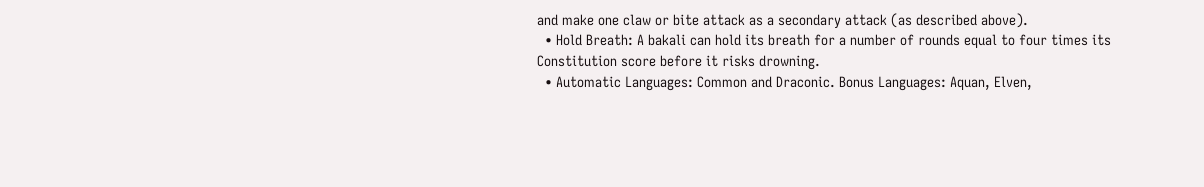and make one claw or bite attack as a secondary attack (as described above).
  • Hold Breath: A bakali can hold its breath for a number of rounds equal to four times its Constitution score before it risks drowning.
  • Automatic Languages: Common and Draconic. Bonus Languages: Aquan, Elven,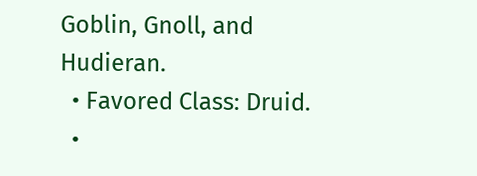Goblin, Gnoll, and Hudieran.
  • Favored Class: Druid.
  •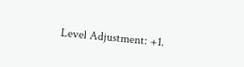Level Adjustment: +1.